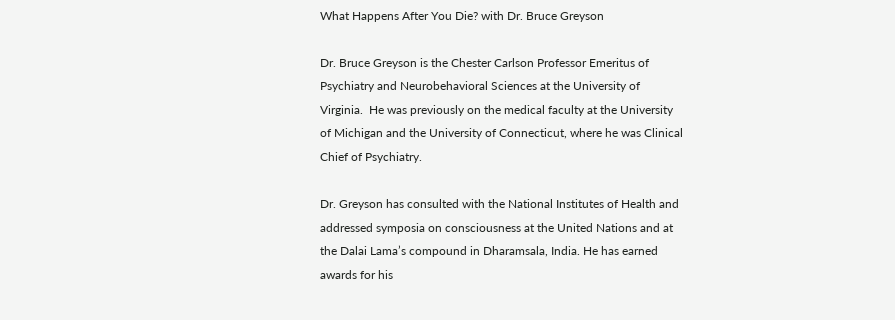What Happens After You Die? with Dr. Bruce Greyson

Dr. Bruce Greyson is the Chester Carlson Professor Emeritus of Psychiatry and Neurobehavioral Sciences at the University of Virginia.  He was previously on the medical faculty at the University of Michigan and the University of Connecticut, where he was Clinical Chief of Psychiatry.

Dr. Greyson has consulted with the National Institutes of Health and addressed symposia on consciousness at the United Nations and at the Dalai Lama’s compound in Dharamsala, India. He has earned awards for his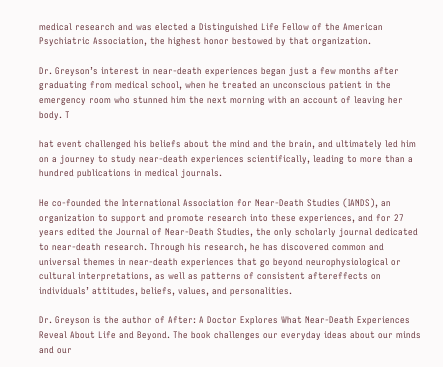medical research and was elected a Distinguished Life Fellow of the American Psychiatric Association, the highest honor bestowed by that organization.

Dr. Greyson’s interest in near-death experiences began just a few months after graduating from medical school, when he treated an unconscious patient in the emergency room who stunned him the next morning with an account of leaving her body. T

hat event challenged his beliefs about the mind and the brain, and ultimately led him on a journey to study near-death experiences scientifically, leading to more than a hundred publications in medical journals.

He co-founded the International Association for Near-Death Studies (IANDS), an organization to support and promote research into these experiences, and for 27 years edited the Journal of Near-Death Studies, the only scholarly journal dedicated to near-death research. Through his research, he has discovered common and universal themes in near-death experiences that go beyond neurophysiological or cultural interpretations, as well as patterns of consistent aftereffects on individuals’ attitudes, beliefs, values, and personalities.

Dr. Greyson is the author of After: A Doctor Explores What Near-Death Experiences Reveal About Life and Beyond. The book challenges our everyday ideas about our minds and our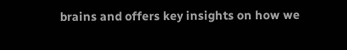brains and offers key insights on how we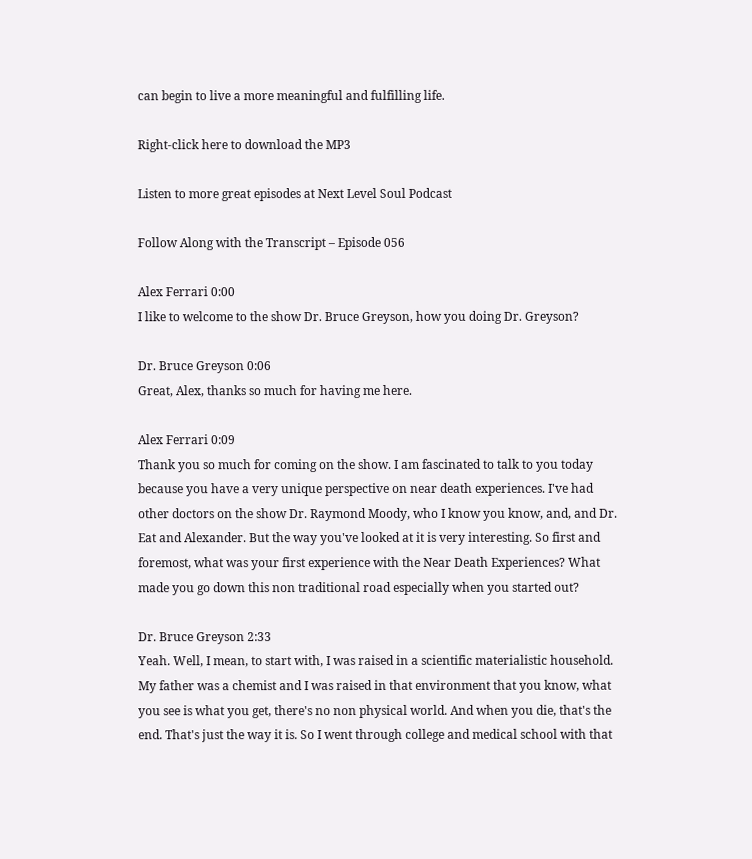can begin to live a more meaningful and fulfilling life.

Right-click here to download the MP3

Listen to more great episodes at Next Level Soul Podcast

Follow Along with the Transcript – Episode 056

Alex Ferrari 0:00
I like to welcome to the show Dr. Bruce Greyson, how you doing Dr. Greyson?

Dr. Bruce Greyson 0:06
Great, Alex, thanks so much for having me here.

Alex Ferrari 0:09
Thank you so much for coming on the show. I am fascinated to talk to you today because you have a very unique perspective on near death experiences. I've had other doctors on the show Dr. Raymond Moody, who I know you know, and, and Dr. Eat and Alexander. But the way you've looked at it is very interesting. So first and foremost, what was your first experience with the Near Death Experiences? What made you go down this non traditional road especially when you started out?

Dr. Bruce Greyson 2:33
Yeah. Well, I mean, to start with, I was raised in a scientific materialistic household. My father was a chemist and I was raised in that environment that you know, what you see is what you get, there's no non physical world. And when you die, that's the end. That's just the way it is. So I went through college and medical school with that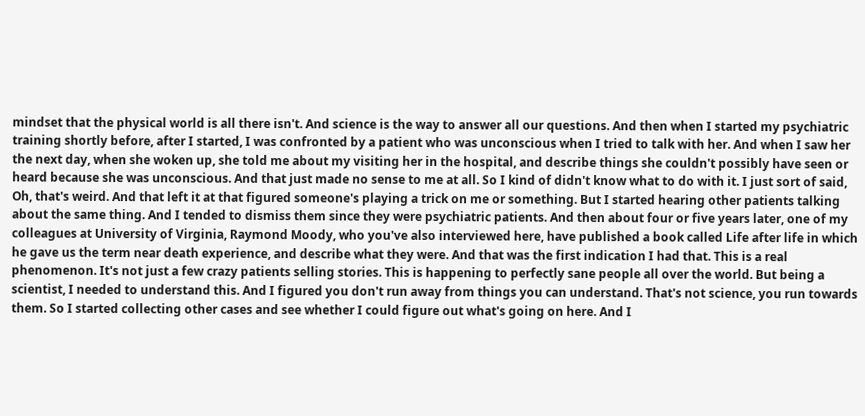mindset that the physical world is all there isn't. And science is the way to answer all our questions. And then when I started my psychiatric training shortly before, after I started, I was confronted by a patient who was unconscious when I tried to talk with her. And when I saw her the next day, when she woken up, she told me about my visiting her in the hospital, and describe things she couldn't possibly have seen or heard because she was unconscious. And that just made no sense to me at all. So I kind of didn't know what to do with it. I just sort of said, Oh, that's weird. And that left it at that figured someone's playing a trick on me or something. But I started hearing other patients talking about the same thing. And I tended to dismiss them since they were psychiatric patients. And then about four or five years later, one of my colleagues at University of Virginia, Raymond Moody, who you've also interviewed here, have published a book called Life after life in which he gave us the term near death experience, and describe what they were. And that was the first indication I had that. This is a real phenomenon. It's not just a few crazy patients selling stories. This is happening to perfectly sane people all over the world. But being a scientist, I needed to understand this. And I figured you don't run away from things you can understand. That's not science, you run towards them. So I started collecting other cases and see whether I could figure out what's going on here. And I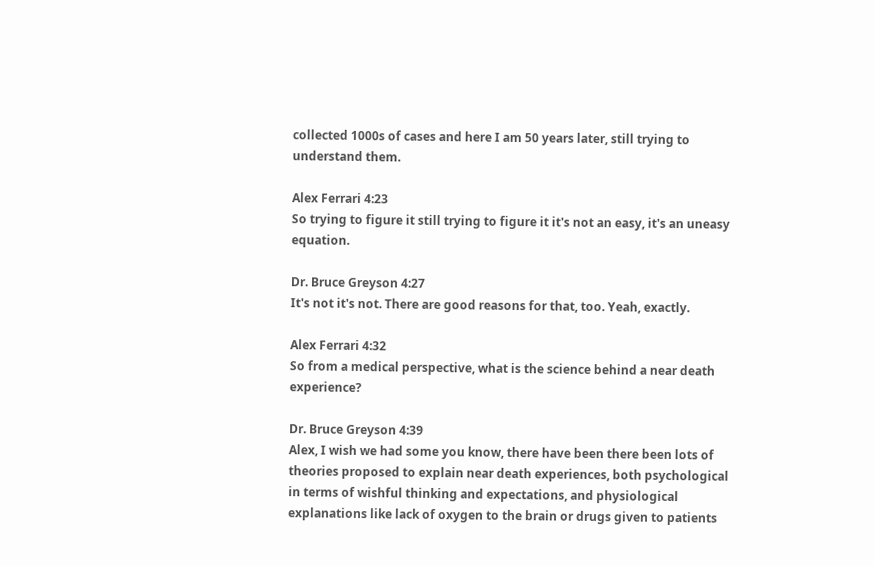collected 1000s of cases and here I am 50 years later, still trying to understand them.

Alex Ferrari 4:23
So trying to figure it still trying to figure it it's not an easy, it's an uneasy equation.

Dr. Bruce Greyson 4:27
It's not it's not. There are good reasons for that, too. Yeah, exactly.

Alex Ferrari 4:32
So from a medical perspective, what is the science behind a near death experience?

Dr. Bruce Greyson 4:39
Alex, I wish we had some you know, there have been there been lots of theories proposed to explain near death experiences, both psychological in terms of wishful thinking and expectations, and physiological explanations like lack of oxygen to the brain or drugs given to patients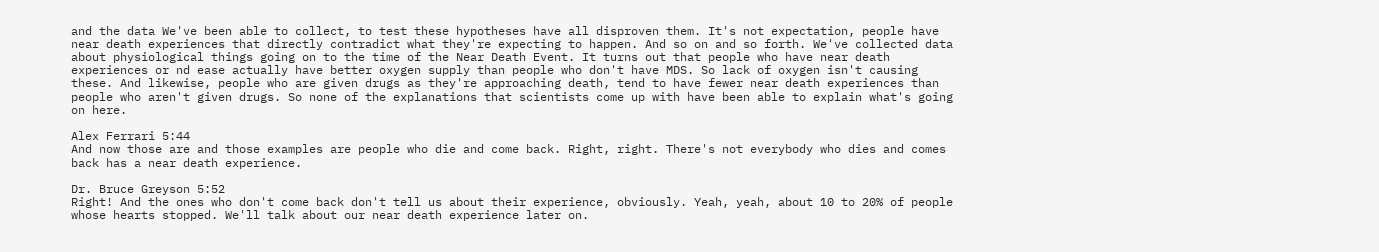and the data We've been able to collect, to test these hypotheses have all disproven them. It's not expectation, people have near death experiences that directly contradict what they're expecting to happen. And so on and so forth. We've collected data about physiological things going on to the time of the Near Death Event. It turns out that people who have near death experiences or nd ease actually have better oxygen supply than people who don't have MDS. So lack of oxygen isn't causing these. And likewise, people who are given drugs as they're approaching death, tend to have fewer near death experiences than people who aren't given drugs. So none of the explanations that scientists come up with have been able to explain what's going on here.

Alex Ferrari 5:44
And now those are and those examples are people who die and come back. Right, right. There's not everybody who dies and comes back has a near death experience.

Dr. Bruce Greyson 5:52
Right! And the ones who don't come back don't tell us about their experience, obviously. Yeah, yeah, about 10 to 20% of people whose hearts stopped. We'll talk about our near death experience later on.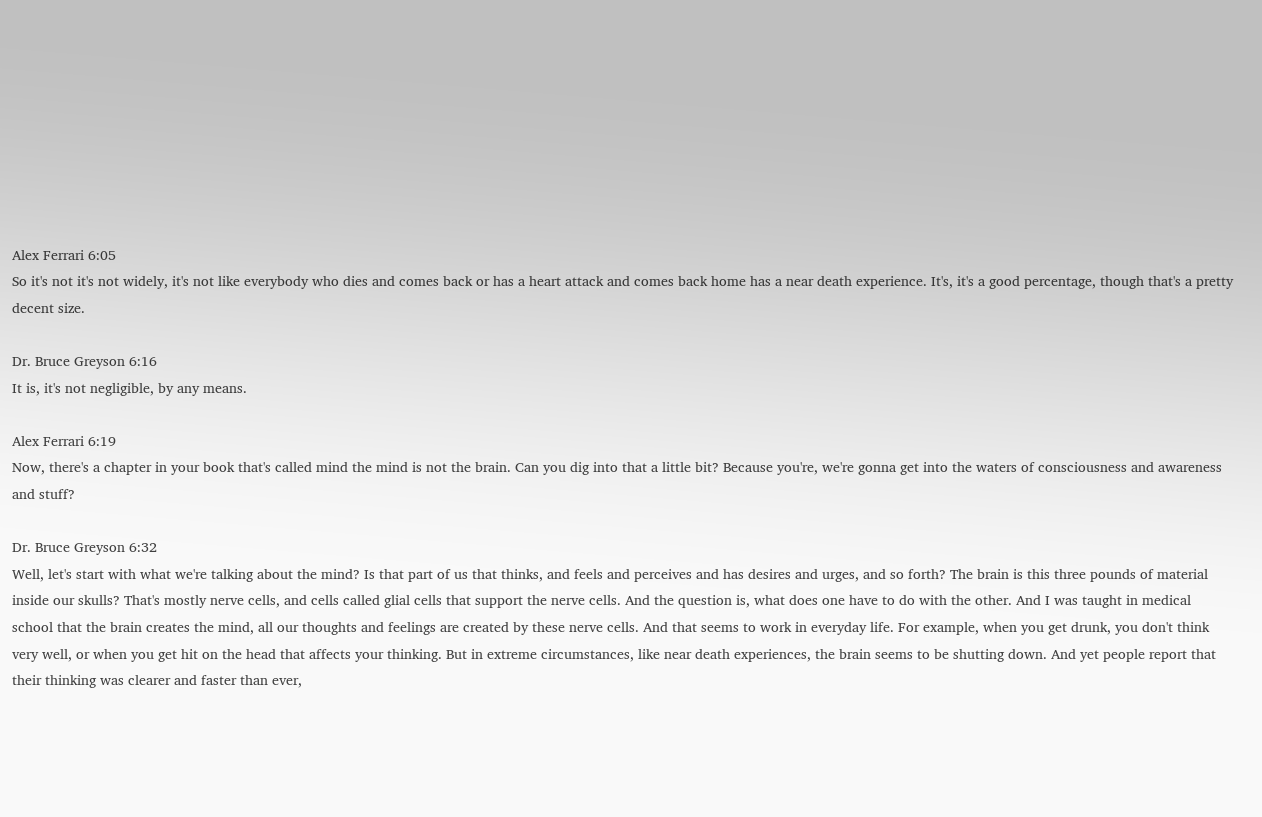Alex Ferrari 6:05
So it's not it's not widely, it's not like everybody who dies and comes back or has a heart attack and comes back home has a near death experience. It's, it's a good percentage, though that's a pretty decent size.

Dr. Bruce Greyson 6:16
It is, it's not negligible, by any means.

Alex Ferrari 6:19
Now, there's a chapter in your book that's called mind the mind is not the brain. Can you dig into that a little bit? Because you're, we're gonna get into the waters of consciousness and awareness and stuff?

Dr. Bruce Greyson 6:32
Well, let's start with what we're talking about the mind? Is that part of us that thinks, and feels and perceives and has desires and urges, and so forth? The brain is this three pounds of material inside our skulls? That's mostly nerve cells, and cells called glial cells that support the nerve cells. And the question is, what does one have to do with the other. And I was taught in medical school that the brain creates the mind, all our thoughts and feelings are created by these nerve cells. And that seems to work in everyday life. For example, when you get drunk, you don't think very well, or when you get hit on the head that affects your thinking. But in extreme circumstances, like near death experiences, the brain seems to be shutting down. And yet people report that their thinking was clearer and faster than ever,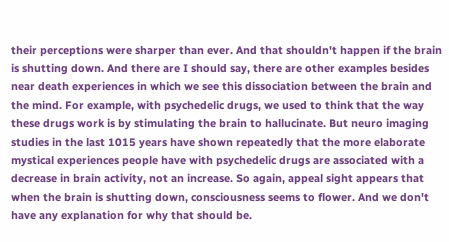their perceptions were sharper than ever. And that shouldn't happen if the brain is shutting down. And there are I should say, there are other examples besides near death experiences in which we see this dissociation between the brain and the mind. For example, with psychedelic drugs, we used to think that the way these drugs work is by stimulating the brain to hallucinate. But neuro imaging studies in the last 1015 years have shown repeatedly that the more elaborate mystical experiences people have with psychedelic drugs are associated with a decrease in brain activity, not an increase. So again, appeal sight appears that when the brain is shutting down, consciousness seems to flower. And we don't have any explanation for why that should be.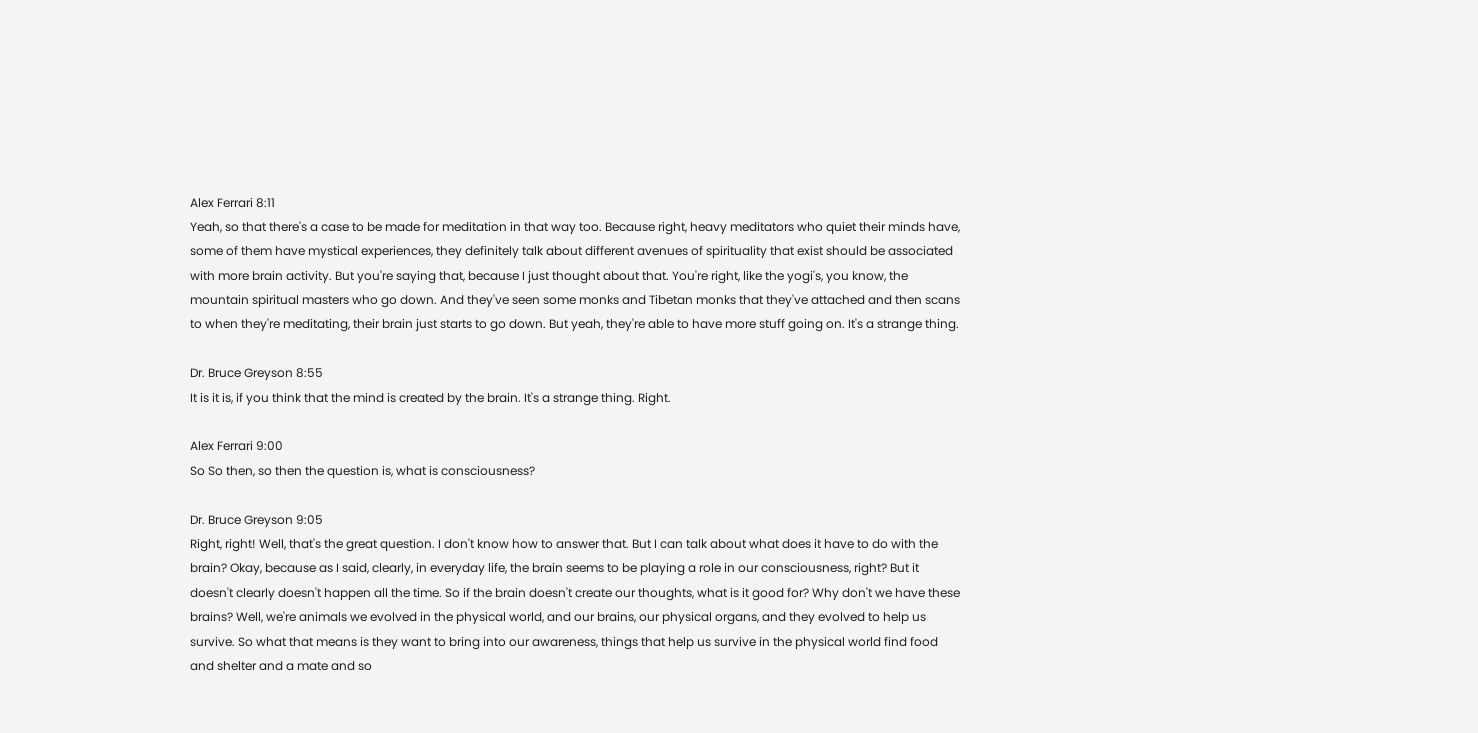Alex Ferrari 8:11
Yeah, so that there's a case to be made for meditation in that way too. Because right, heavy meditators who quiet their minds have, some of them have mystical experiences, they definitely talk about different avenues of spirituality that exist should be associated with more brain activity. But you're saying that, because I just thought about that. You're right, like the yogi's, you know, the mountain spiritual masters who go down. And they've seen some monks and Tibetan monks that they've attached and then scans to when they're meditating, their brain just starts to go down. But yeah, they're able to have more stuff going on. It's a strange thing.

Dr. Bruce Greyson 8:55
It is it is, if you think that the mind is created by the brain. It's a strange thing. Right.

Alex Ferrari 9:00
So So then, so then the question is, what is consciousness?

Dr. Bruce Greyson 9:05
Right, right! Well, that's the great question. I don't know how to answer that. But I can talk about what does it have to do with the brain? Okay, because as I said, clearly, in everyday life, the brain seems to be playing a role in our consciousness, right? But it doesn't clearly doesn't happen all the time. So if the brain doesn't create our thoughts, what is it good for? Why don't we have these brains? Well, we're animals we evolved in the physical world, and our brains, our physical organs, and they evolved to help us survive. So what that means is they want to bring into our awareness, things that help us survive in the physical world find food and shelter and a mate and so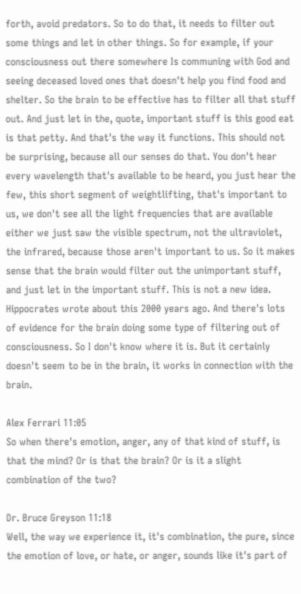forth, avoid predators. So to do that, it needs to filter out some things and let in other things. So for example, if your consciousness out there somewhere Is communing with God and seeing deceased loved ones that doesn't help you find food and shelter. So the brain to be effective has to filter all that stuff out. And just let in the, quote, important stuff is this good eat is that petty. And that's the way it functions. This should not be surprising, because all our senses do that. You don't hear every wavelength that's available to be heard, you just hear the few, this short segment of weightlifting, that's important to us, we don't see all the light frequencies that are available either we just saw the visible spectrum, not the ultraviolet, the infrared, because those aren't important to us. So it makes sense that the brain would filter out the unimportant stuff, and just let in the important stuff. This is not a new idea. Hippocrates wrote about this 2000 years ago. And there's lots of evidence for the brain doing some type of filtering out of consciousness. So I don't know where it is. But it certainly doesn't seem to be in the brain, it works in connection with the brain.

Alex Ferrari 11:05
So when there's emotion, anger, any of that kind of stuff, is that the mind? Or is that the brain? Or is it a slight combination of the two?

Dr. Bruce Greyson 11:18
Well, the way we experience it, it's combination, the pure, since the emotion of love, or hate, or anger, sounds like it's part of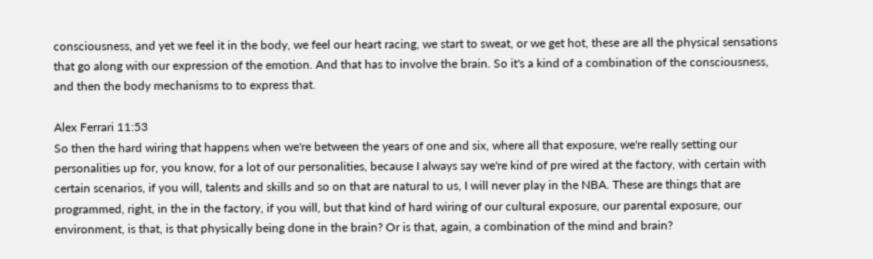consciousness, and yet we feel it in the body, we feel our heart racing, we start to sweat, or we get hot, these are all the physical sensations that go along with our expression of the emotion. And that has to involve the brain. So it's a kind of a combination of the consciousness, and then the body mechanisms to to express that.

Alex Ferrari 11:53
So then the hard wiring that happens when we're between the years of one and six, where all that exposure, we're really setting our personalities up for, you know, for a lot of our personalities, because I always say we're kind of pre wired at the factory, with certain with certain scenarios, if you will, talents and skills and so on that are natural to us, I will never play in the NBA. These are things that are programmed, right, in the in the factory, if you will, but that kind of hard wiring of our cultural exposure, our parental exposure, our environment, is that, is that physically being done in the brain? Or is that, again, a combination of the mind and brain?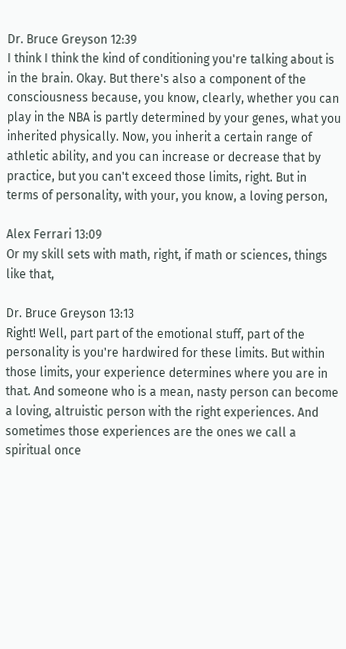Dr. Bruce Greyson 12:39
I think I think the kind of conditioning you're talking about is in the brain. Okay. But there's also a component of the consciousness because, you know, clearly, whether you can play in the NBA is partly determined by your genes, what you inherited physically. Now, you inherit a certain range of athletic ability, and you can increase or decrease that by practice, but you can't exceed those limits, right. But in terms of personality, with your, you know, a loving person,

Alex Ferrari 13:09
Or my skill sets with math, right, if math or sciences, things like that,

Dr. Bruce Greyson 13:13
Right! Well, part part of the emotional stuff, part of the personality is you're hardwired for these limits. But within those limits, your experience determines where you are in that. And someone who is a mean, nasty person can become a loving, altruistic person with the right experiences. And sometimes those experiences are the ones we call a spiritual once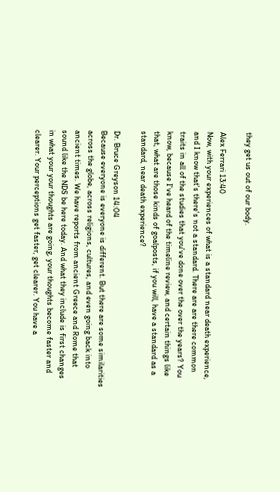they get us out of our body.

Alex Ferrari 13:40
Now, with your experiences of what is a standard near death experience, and I know that's there's not a standard. There are are there common traits in all of the studies that you've done over the over the years? You know, because I've heard of the timeline review, and certain things like that, what are those kinds of goalposts, if you will, have a standard as a standard, near death experience?

Dr. Bruce Greyson 14:04
Because everyone is everyone is different. But there are some similarities across the globe, across religions, cultures, and even going back into ancient times. We have reports from ancient Greece and Rome that sound like the NDS be here today. And what they include is first changes in what your your thoughts are going, your thoughts become faster and clearer. Your perceptions get faster, get clearer. You have a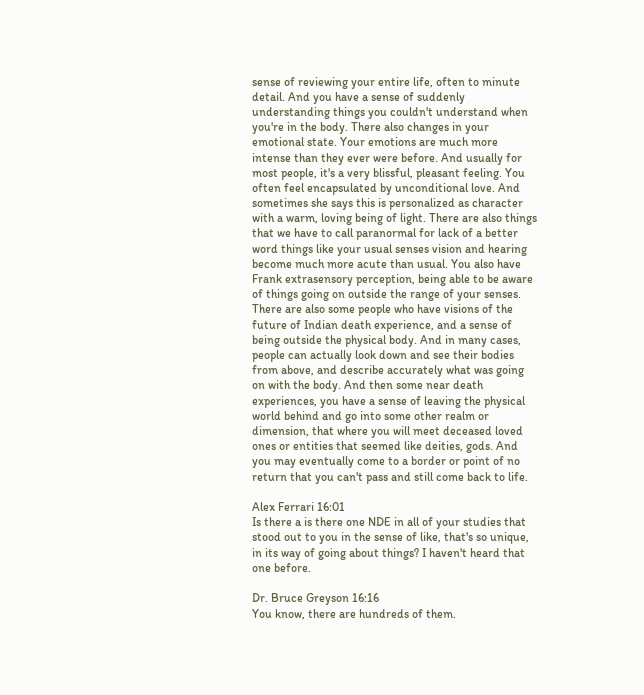sense of reviewing your entire life, often to minute detail. And you have a sense of suddenly understanding things you couldn't understand when you're in the body. There also changes in your emotional state. Your emotions are much more intense than they ever were before. And usually for most people, it's a very blissful, pleasant feeling. You often feel encapsulated by unconditional love. And sometimes she says this is personalized as character with a warm, loving being of light. There are also things that we have to call paranormal for lack of a better word things like your usual senses vision and hearing become much more acute than usual. You also have Frank extrasensory perception, being able to be aware of things going on outside the range of your senses. There are also some people who have visions of the future of Indian death experience, and a sense of being outside the physical body. And in many cases, people can actually look down and see their bodies from above, and describe accurately what was going on with the body. And then some near death experiences, you have a sense of leaving the physical world behind and go into some other realm or dimension, that where you will meet deceased loved ones or entities that seemed like deities, gods. And you may eventually come to a border or point of no return that you can't pass and still come back to life.

Alex Ferrari 16:01
Is there a is there one NDE in all of your studies that stood out to you in the sense of like, that's so unique, in its way of going about things? I haven't heard that one before.

Dr. Bruce Greyson 16:16
You know, there are hundreds of them.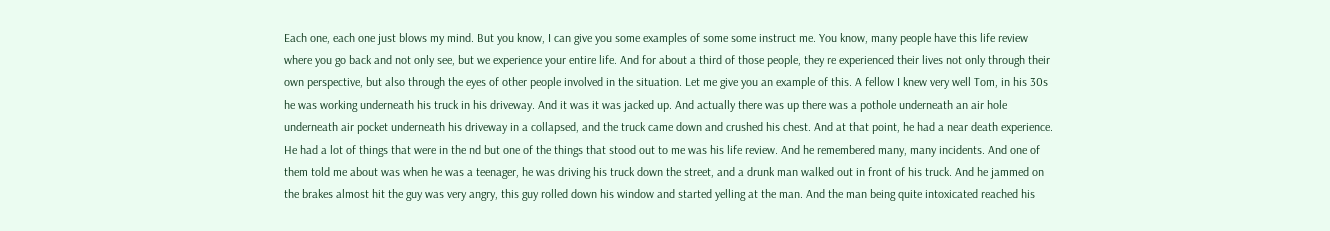Each one, each one just blows my mind. But you know, I can give you some examples of some some instruct me. You know, many people have this life review where you go back and not only see, but we experience your entire life. And for about a third of those people, they re experienced their lives not only through their own perspective, but also through the eyes of other people involved in the situation. Let me give you an example of this. A fellow I knew very well Tom, in his 30s he was working underneath his truck in his driveway. And it was it was jacked up. And actually there was up there was a pothole underneath an air hole underneath air pocket underneath his driveway in a collapsed, and the truck came down and crushed his chest. And at that point, he had a near death experience. He had a lot of things that were in the nd but one of the things that stood out to me was his life review. And he remembered many, many incidents. And one of them told me about was when he was a teenager, he was driving his truck down the street, and a drunk man walked out in front of his truck. And he jammed on the brakes almost hit the guy was very angry, this guy rolled down his window and started yelling at the man. And the man being quite intoxicated reached his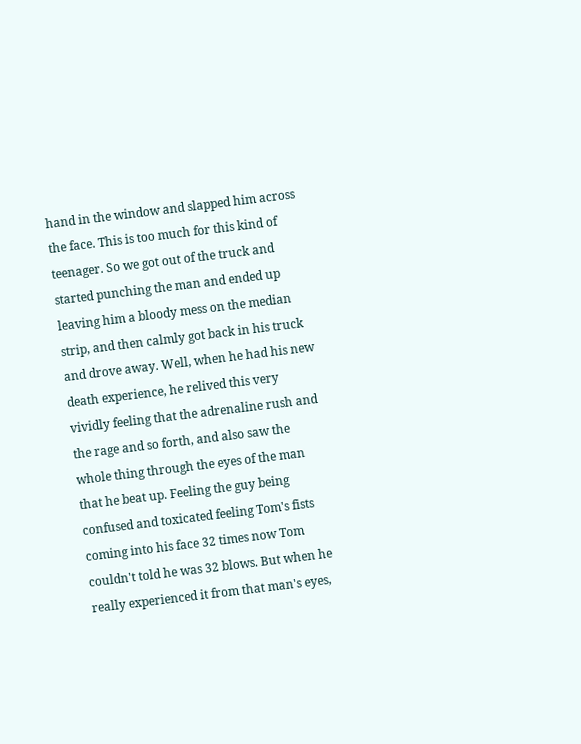hand in the window and slapped him across the face. This is too much for this kind of teenager. So we got out of the truck and started punching the man and ended up leaving him a bloody mess on the median strip, and then calmly got back in his truck and drove away. Well, when he had his new death experience, he relived this very vividly feeling that the adrenaline rush and the rage and so forth, and also saw the whole thing through the eyes of the man that he beat up. Feeling the guy being confused and toxicated feeling Tom's fists coming into his face 32 times now Tom couldn't told he was 32 blows. But when he really experienced it from that man's eyes,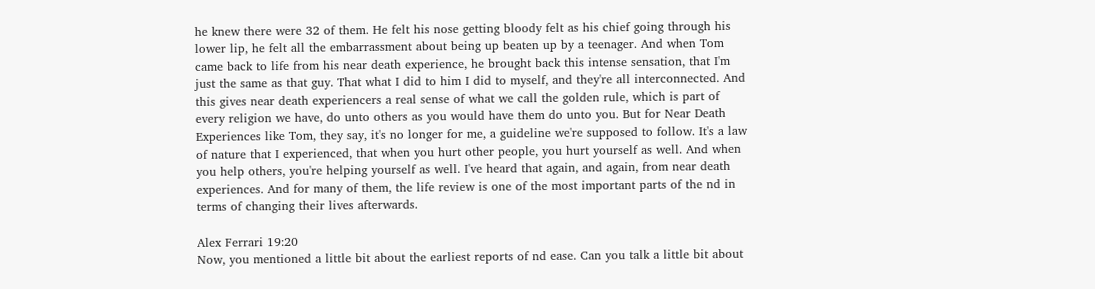he knew there were 32 of them. He felt his nose getting bloody felt as his chief going through his lower lip, he felt all the embarrassment about being up beaten up by a teenager. And when Tom came back to life from his near death experience, he brought back this intense sensation, that I'm just the same as that guy. That what I did to him I did to myself, and they're all interconnected. And this gives near death experiencers a real sense of what we call the golden rule, which is part of every religion we have, do unto others as you would have them do unto you. But for Near Death Experiences like Tom, they say, it's no longer for me, a guideline we're supposed to follow. It's a law of nature that I experienced, that when you hurt other people, you hurt yourself as well. And when you help others, you're helping yourself as well. I've heard that again, and again, from near death experiences. And for many of them, the life review is one of the most important parts of the nd in terms of changing their lives afterwards.

Alex Ferrari 19:20
Now, you mentioned a little bit about the earliest reports of nd ease. Can you talk a little bit about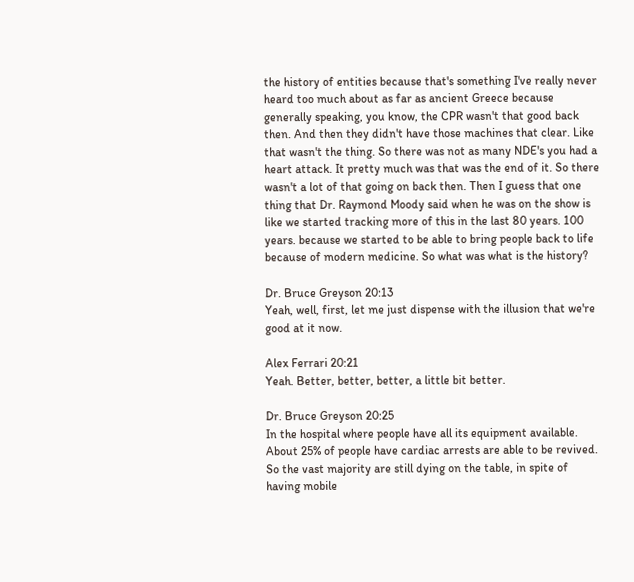the history of entities because that's something I've really never heard too much about as far as ancient Greece because generally speaking, you know, the CPR wasn't that good back then. And then they didn't have those machines that clear. Like that wasn't the thing. So there was not as many NDE's you had a heart attack. It pretty much was that was the end of it. So there wasn't a lot of that going on back then. Then I guess that one thing that Dr. Raymond Moody said when he was on the show is like we started tracking more of this in the last 80 years. 100 years. because we started to be able to bring people back to life because of modern medicine. So what was what is the history?

Dr. Bruce Greyson 20:13
Yeah, well, first, let me just dispense with the illusion that we're good at it now.

Alex Ferrari 20:21
Yeah. Better, better, better, a little bit better.

Dr. Bruce Greyson 20:25
In the hospital where people have all its equipment available. About 25% of people have cardiac arrests are able to be revived. So the vast majority are still dying on the table, in spite of having mobile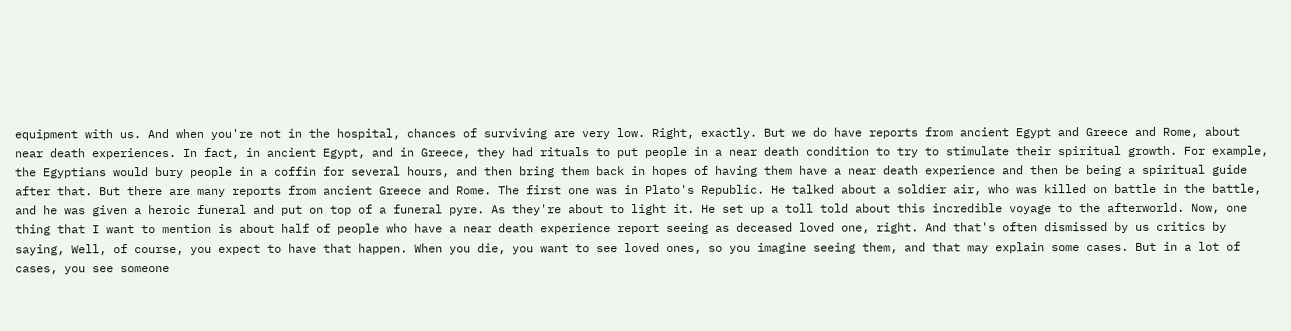equipment with us. And when you're not in the hospital, chances of surviving are very low. Right, exactly. But we do have reports from ancient Egypt and Greece and Rome, about near death experiences. In fact, in ancient Egypt, and in Greece, they had rituals to put people in a near death condition to try to stimulate their spiritual growth. For example, the Egyptians would bury people in a coffin for several hours, and then bring them back in hopes of having them have a near death experience and then be being a spiritual guide after that. But there are many reports from ancient Greece and Rome. The first one was in Plato's Republic. He talked about a soldier air, who was killed on battle in the battle, and he was given a heroic funeral and put on top of a funeral pyre. As they're about to light it. He set up a toll told about this incredible voyage to the afterworld. Now, one thing that I want to mention is about half of people who have a near death experience report seeing as deceased loved one, right. And that's often dismissed by us critics by saying, Well, of course, you expect to have that happen. When you die, you want to see loved ones, so you imagine seeing them, and that may explain some cases. But in a lot of cases, you see someone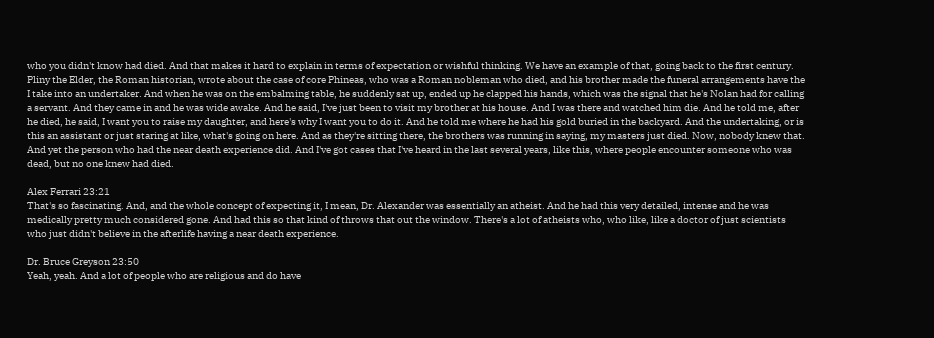who you didn't know had died. And that makes it hard to explain in terms of expectation or wishful thinking. We have an example of that, going back to the first century. Pliny the Elder, the Roman historian, wrote about the case of core Phineas, who was a Roman nobleman who died, and his brother made the funeral arrangements have the I take into an undertaker. And when he was on the embalming table, he suddenly sat up, ended up he clapped his hands, which was the signal that he's Nolan had for calling a servant. And they came in and he was wide awake. And he said, I've just been to visit my brother at his house. And I was there and watched him die. And he told me, after he died, he said, I want you to raise my daughter, and here's why I want you to do it. And he told me where he had his gold buried in the backyard. And the undertaking, or is this an assistant or just staring at like, what's going on here. And as they're sitting there, the brothers was running in saying, my masters just died. Now, nobody knew that. And yet the person who had the near death experience did. And I've got cases that I've heard in the last several years, like this, where people encounter someone who was dead, but no one knew had died.

Alex Ferrari 23:21
That's so fascinating. And, and the whole concept of expecting it, I mean, Dr. Alexander was essentially an atheist. And he had this very detailed, intense and he was medically pretty much considered gone. And had this so that kind of throws that out the window. There's a lot of atheists who, who like, like a doctor of just scientists who just didn't believe in the afterlife having a near death experience.

Dr. Bruce Greyson 23:50
Yeah, yeah. And a lot of people who are religious and do have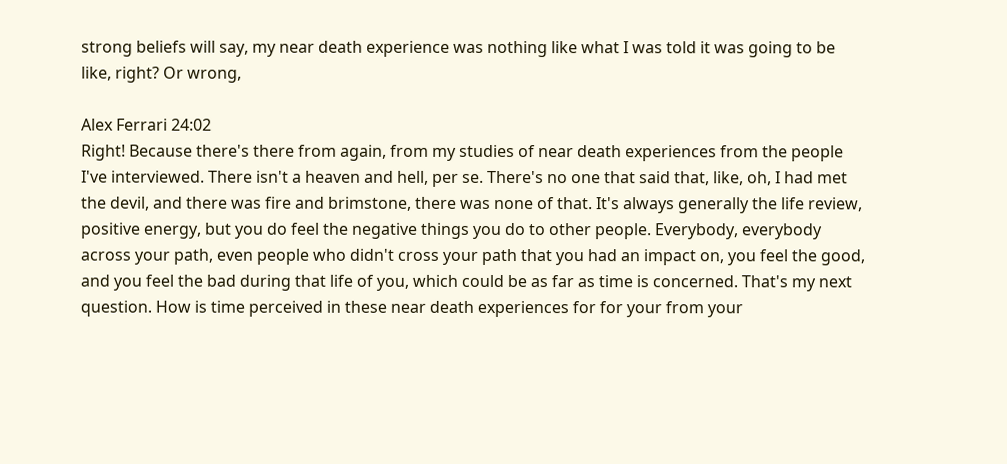strong beliefs will say, my near death experience was nothing like what I was told it was going to be like, right? Or wrong,

Alex Ferrari 24:02
Right! Because there's there from again, from my studies of near death experiences from the people I've interviewed. There isn't a heaven and hell, per se. There's no one that said that, like, oh, I had met the devil, and there was fire and brimstone, there was none of that. It's always generally the life review, positive energy, but you do feel the negative things you do to other people. Everybody, everybody across your path, even people who didn't cross your path that you had an impact on, you feel the good, and you feel the bad during that life of you, which could be as far as time is concerned. That's my next question. How is time perceived in these near death experiences for for your from your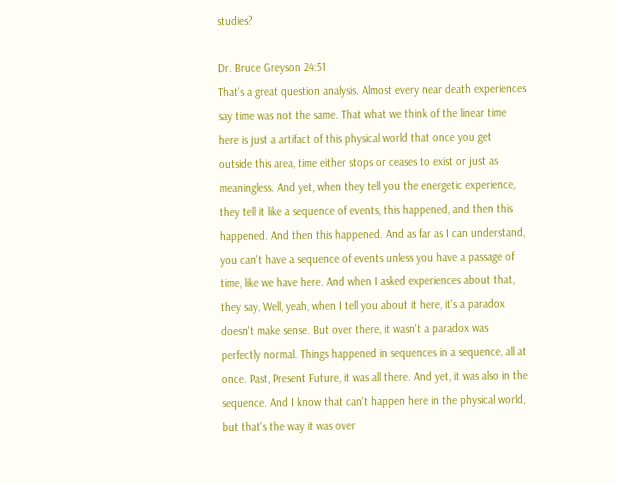studies?

Dr. Bruce Greyson 24:51
That's a great question analysis. Almost every near death experiences say time was not the same. That what we think of the linear time here is just a artifact of this physical world that once you get outside this area, time either stops or ceases to exist or just as meaningless. And yet, when they tell you the energetic experience, they tell it like a sequence of events, this happened, and then this happened. And then this happened. And as far as I can understand, you can't have a sequence of events unless you have a passage of time, like we have here. And when I asked experiences about that, they say, Well, yeah, when I tell you about it here, it's a paradox doesn't make sense. But over there, it wasn't a paradox was perfectly normal. Things happened in sequences in a sequence, all at once. Past, Present Future, it was all there. And yet, it was also in the sequence. And I know that can't happen here in the physical world, but that's the way it was over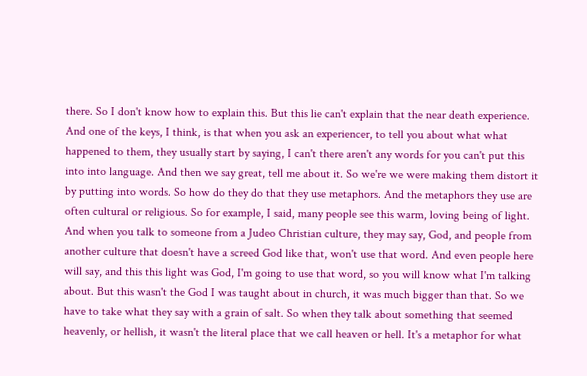there. So I don't know how to explain this. But this lie can't explain that the near death experience. And one of the keys, I think, is that when you ask an experiencer, to tell you about what what happened to them, they usually start by saying, I can't there aren't any words for you can't put this into into language. And then we say great, tell me about it. So we're we were making them distort it by putting into words. So how do they do that they use metaphors. And the metaphors they use are often cultural or religious. So for example, I said, many people see this warm, loving being of light. And when you talk to someone from a Judeo Christian culture, they may say, God, and people from another culture that doesn't have a screed God like that, won't use that word. And even people here will say, and this this light was God, I'm going to use that word, so you will know what I'm talking about. But this wasn't the God I was taught about in church, it was much bigger than that. So we have to take what they say with a grain of salt. So when they talk about something that seemed heavenly, or hellish, it wasn't the literal place that we call heaven or hell. It's a metaphor for what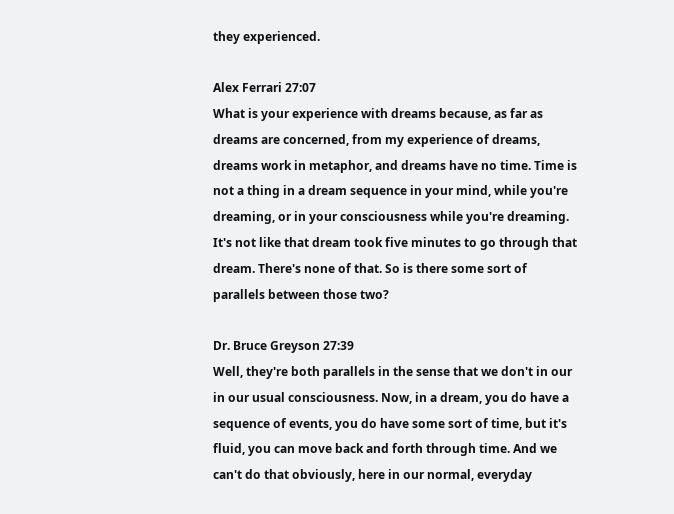they experienced.

Alex Ferrari 27:07
What is your experience with dreams because, as far as dreams are concerned, from my experience of dreams, dreams work in metaphor, and dreams have no time. Time is not a thing in a dream sequence in your mind, while you're dreaming, or in your consciousness while you're dreaming. It's not like that dream took five minutes to go through that dream. There's none of that. So is there some sort of parallels between those two?

Dr. Bruce Greyson 27:39
Well, they're both parallels in the sense that we don't in our in our usual consciousness. Now, in a dream, you do have a sequence of events, you do have some sort of time, but it's fluid, you can move back and forth through time. And we can't do that obviously, here in our normal, everyday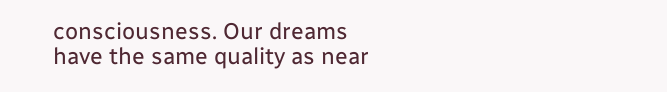consciousness. Our dreams have the same quality as near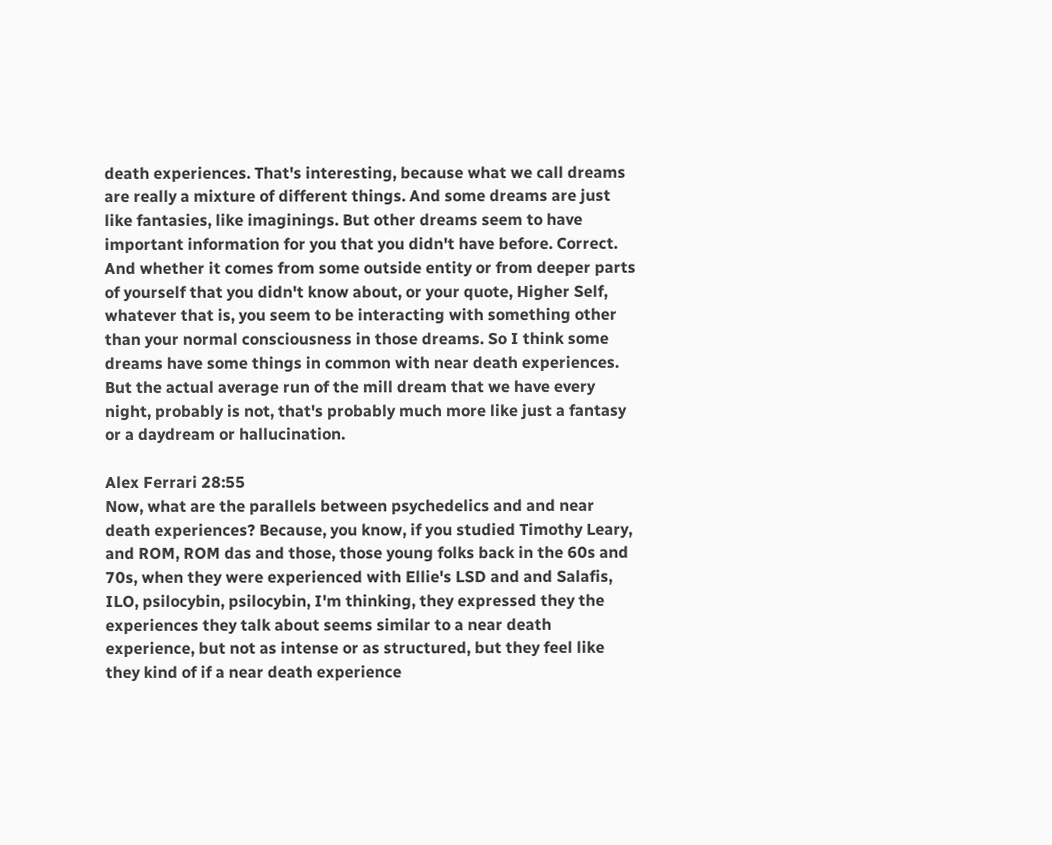death experiences. That's interesting, because what we call dreams are really a mixture of different things. And some dreams are just like fantasies, like imaginings. But other dreams seem to have important information for you that you didn't have before. Correct. And whether it comes from some outside entity or from deeper parts of yourself that you didn't know about, or your quote, Higher Self, whatever that is, you seem to be interacting with something other than your normal consciousness in those dreams. So I think some dreams have some things in common with near death experiences. But the actual average run of the mill dream that we have every night, probably is not, that's probably much more like just a fantasy or a daydream or hallucination.

Alex Ferrari 28:55
Now, what are the parallels between psychedelics and and near death experiences? Because, you know, if you studied Timothy Leary, and ROM, ROM das and those, those young folks back in the 60s and 70s, when they were experienced with Ellie's LSD and and Salafis, ILO, psilocybin, psilocybin, I'm thinking, they expressed they the experiences they talk about seems similar to a near death experience, but not as intense or as structured, but they feel like they kind of if a near death experience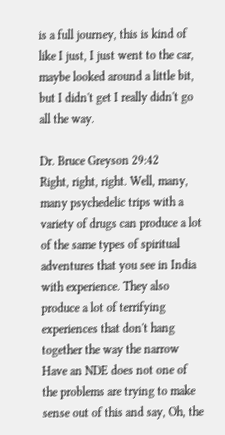is a full journey, this is kind of like I just, I just went to the car, maybe looked around a little bit, but I didn't get I really didn't go all the way.

Dr. Bruce Greyson 29:42
Right, right, right. Well, many, many psychedelic trips with a variety of drugs can produce a lot of the same types of spiritual adventures that you see in India with experience. They also produce a lot of terrifying experiences that don't hang together the way the narrow Have an NDE does not one of the problems are trying to make sense out of this and say, Oh, the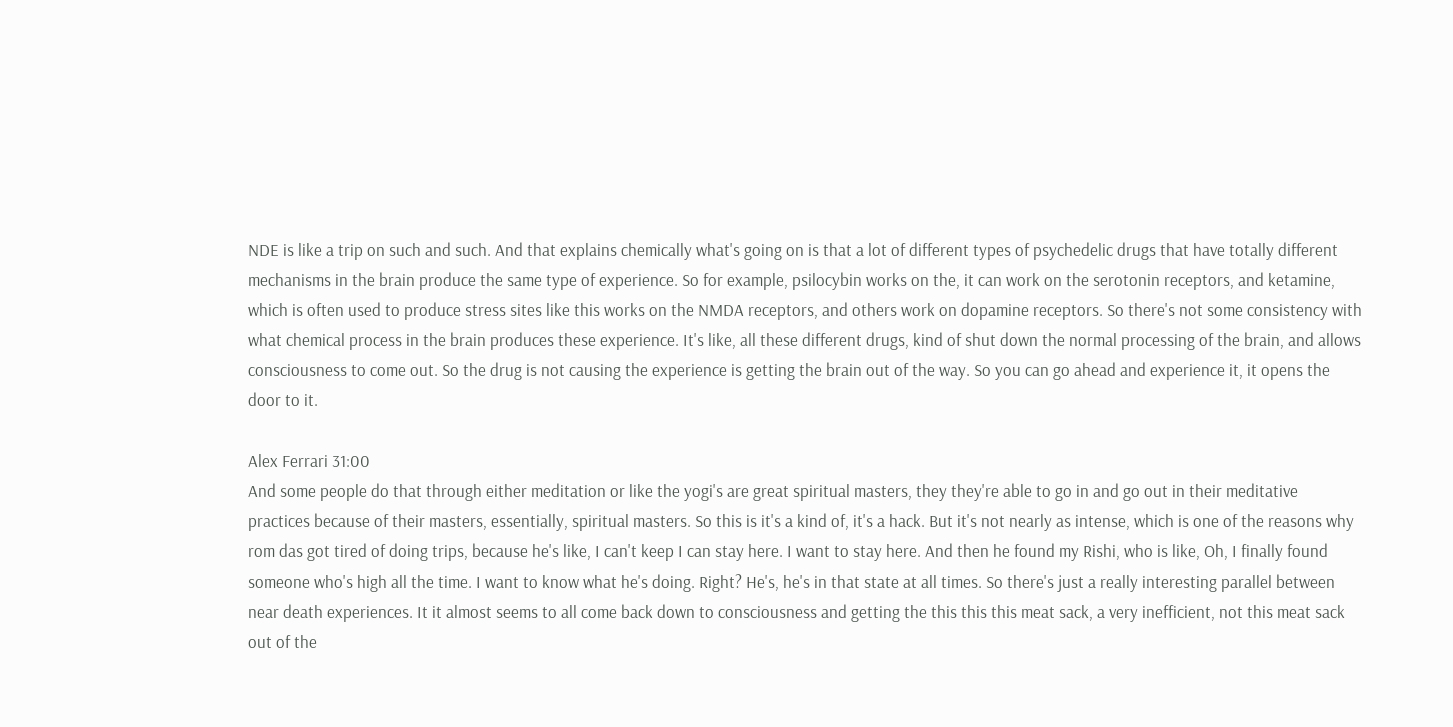NDE is like a trip on such and such. And that explains chemically what's going on is that a lot of different types of psychedelic drugs that have totally different mechanisms in the brain produce the same type of experience. So for example, psilocybin works on the, it can work on the serotonin receptors, and ketamine, which is often used to produce stress sites like this works on the NMDA receptors, and others work on dopamine receptors. So there's not some consistency with what chemical process in the brain produces these experience. It's like, all these different drugs, kind of shut down the normal processing of the brain, and allows consciousness to come out. So the drug is not causing the experience is getting the brain out of the way. So you can go ahead and experience it, it opens the door to it.

Alex Ferrari 31:00
And some people do that through either meditation or like the yogi's are great spiritual masters, they they're able to go in and go out in their meditative practices because of their masters, essentially, spiritual masters. So this is it's a kind of, it's a hack. But it's not nearly as intense, which is one of the reasons why rom das got tired of doing trips, because he's like, I can't keep I can stay here. I want to stay here. And then he found my Rishi, who is like, Oh, I finally found someone who's high all the time. I want to know what he's doing. Right? He's, he's in that state at all times. So there's just a really interesting parallel between near death experiences. It it almost seems to all come back down to consciousness and getting the this this this meat sack, a very inefficient, not this meat sack out of the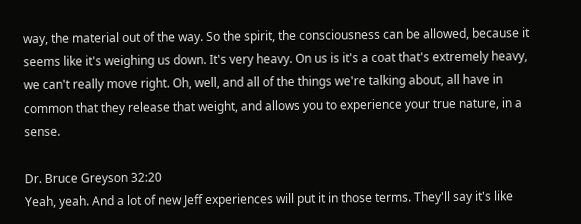way, the material out of the way. So the spirit, the consciousness can be allowed, because it seems like it's weighing us down. It's very heavy. On us is it's a coat that's extremely heavy, we can't really move right. Oh, well, and all of the things we're talking about, all have in common that they release that weight, and allows you to experience your true nature, in a sense.

Dr. Bruce Greyson 32:20
Yeah, yeah. And a lot of new Jeff experiences will put it in those terms. They'll say it's like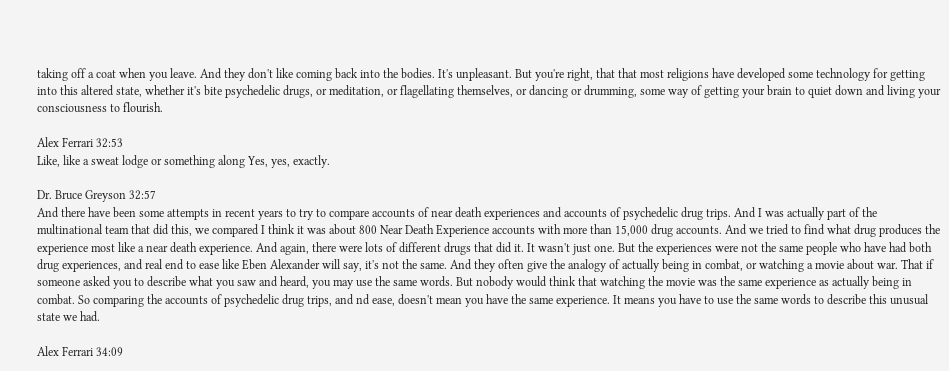taking off a coat when you leave. And they don't like coming back into the bodies. It's unpleasant. But you're right, that that most religions have developed some technology for getting into this altered state, whether it's bite psychedelic drugs, or meditation, or flagellating themselves, or dancing or drumming, some way of getting your brain to quiet down and living your consciousness to flourish.

Alex Ferrari 32:53
Like, like a sweat lodge or something along Yes, yes, exactly.

Dr. Bruce Greyson 32:57
And there have been some attempts in recent years to try to compare accounts of near death experiences and accounts of psychedelic drug trips. And I was actually part of the multinational team that did this, we compared I think it was about 800 Near Death Experience accounts with more than 15,000 drug accounts. And we tried to find what drug produces the experience most like a near death experience. And again, there were lots of different drugs that did it. It wasn't just one. But the experiences were not the same people who have had both drug experiences, and real end to ease like Eben Alexander will say, it's not the same. And they often give the analogy of actually being in combat, or watching a movie about war. That if someone asked you to describe what you saw and heard, you may use the same words. But nobody would think that watching the movie was the same experience as actually being in combat. So comparing the accounts of psychedelic drug trips, and nd ease, doesn't mean you have the same experience. It means you have to use the same words to describe this unusual state we had.

Alex Ferrari 34:09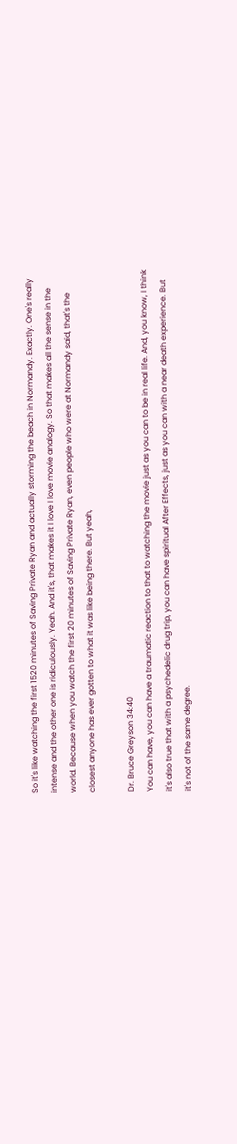So it's like watching the first 1520 minutes of Saving Private Ryan and actually storming the beach in Normandy. Exactly. One's really intense and the other one is ridiculously. Yeah. And it's, that makes it I love I love movie analogy. So that makes all the sense in the world. Because when you watch the first 20 minutes of Saving Private Ryan, even people who were at Normandy said, that's the closest anyone has ever gotten to what it was like being there. But yeah,

Dr. Bruce Greyson 34:40
You can have, you can have a traumatic reaction to that to watching the movie just as you can to be in real life. And, you know, I think it's also true that with a psychedelic drug trip, you can have spiritual After Effects, just as you can with a near death experience. But it's not of the same degree.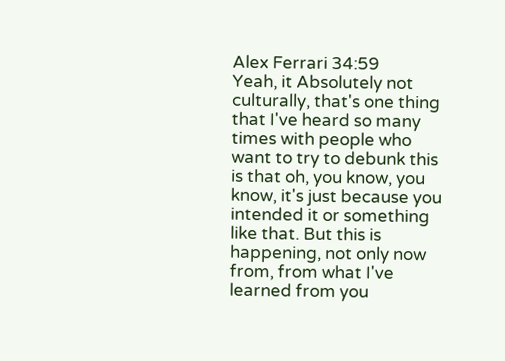Alex Ferrari 34:59
Yeah, it Absolutely not culturally, that's one thing that I've heard so many times with people who want to try to debunk this is that oh, you know, you know, it's just because you intended it or something like that. But this is happening, not only now from, from what I've learned from you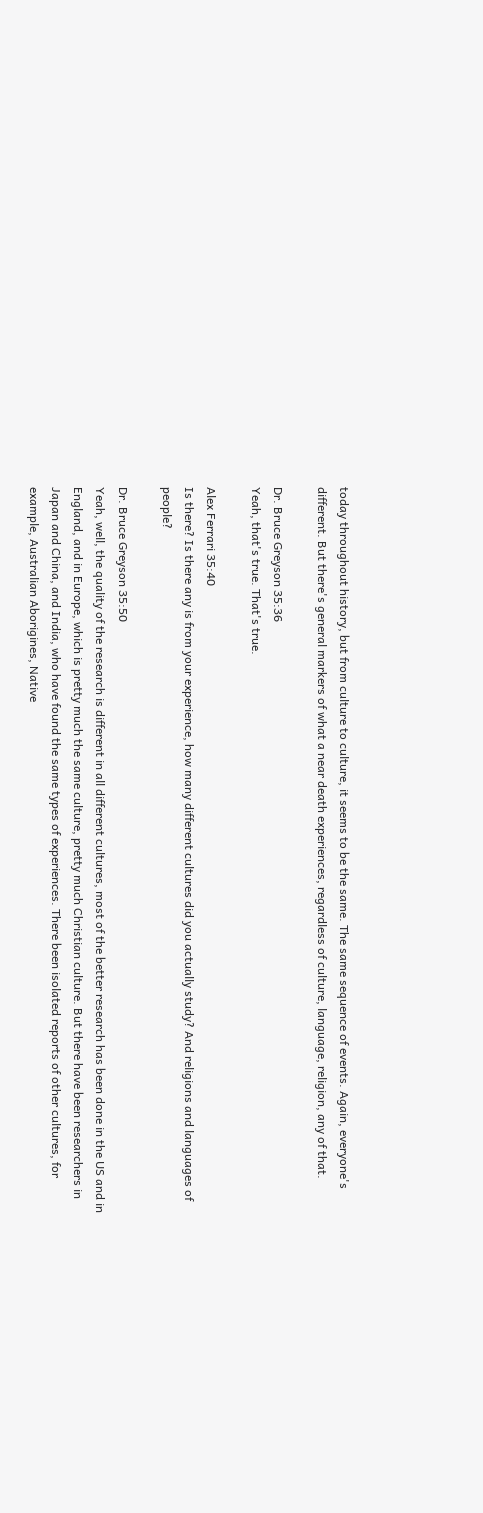today throughout history, but from culture to culture, it seems to be the same. The same sequence of events. Again, everyone's different. But there's general markers of what a near death experiences, regardless of culture, language, religion, any of that.

Dr. Bruce Greyson 35:36
Yeah, that's true. That's true.

Alex Ferrari 35:40
Is there? Is there any is from your experience, how many different cultures did you actually study? And religions and languages of people?

Dr. Bruce Greyson 35:50
Yeah, well, the quality of the research is different in all different cultures, most of the better research has been done in the US and in England, and in Europe, which is pretty much the same culture, pretty much Christian culture. But there have been researchers in Japan and China, and India, who have found the same types of experiences. There been isolated reports of other cultures, for example, Australian Aborigines, Native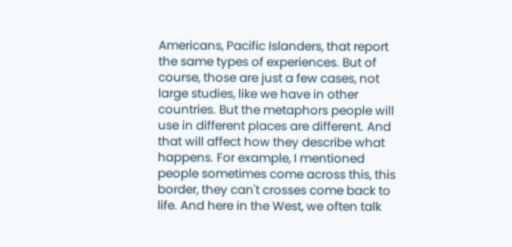Americans, Pacific Islanders, that report the same types of experiences. But of course, those are just a few cases, not large studies, like we have in other countries. But the metaphors people will use in different places are different. And that will affect how they describe what happens. For example, I mentioned people sometimes come across this, this border, they can't crosses come back to life. And here in the West, we often talk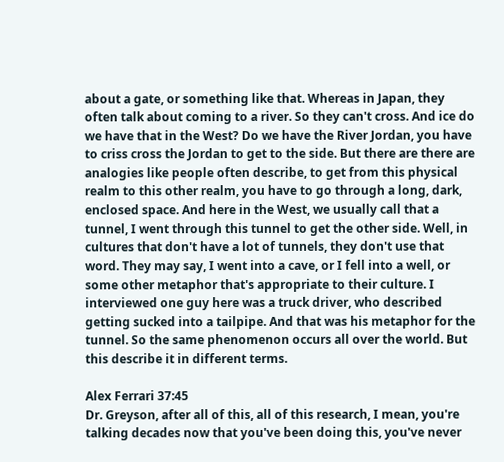about a gate, or something like that. Whereas in Japan, they often talk about coming to a river. So they can't cross. And ice do we have that in the West? Do we have the River Jordan, you have to criss cross the Jordan to get to the side. But there are there are analogies like people often describe, to get from this physical realm to this other realm, you have to go through a long, dark, enclosed space. And here in the West, we usually call that a tunnel, I went through this tunnel to get the other side. Well, in cultures that don't have a lot of tunnels, they don't use that word. They may say, I went into a cave, or I fell into a well, or some other metaphor that's appropriate to their culture. I interviewed one guy here was a truck driver, who described getting sucked into a tailpipe. And that was his metaphor for the tunnel. So the same phenomenon occurs all over the world. But this describe it in different terms.

Alex Ferrari 37:45
Dr. Greyson, after all of this, all of this research, I mean, you're talking decades now that you've been doing this, you've never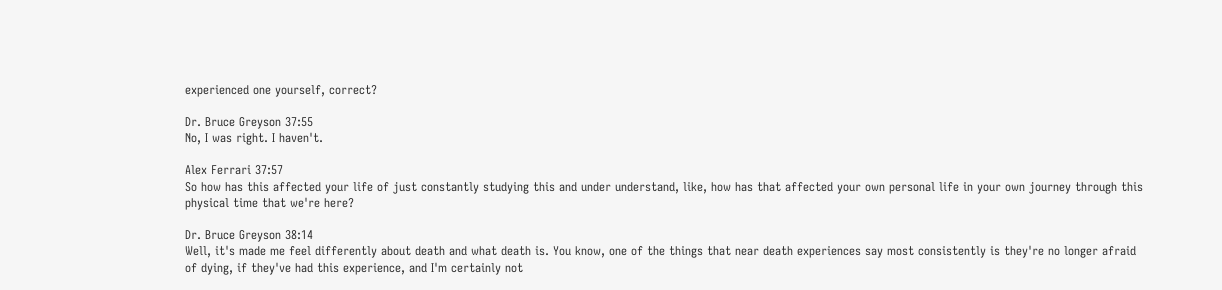experienced one yourself, correct?

Dr. Bruce Greyson 37:55
No, I was right. I haven't.

Alex Ferrari 37:57
So how has this affected your life of just constantly studying this and under understand, like, how has that affected your own personal life in your own journey through this physical time that we're here?

Dr. Bruce Greyson 38:14
Well, it's made me feel differently about death and what death is. You know, one of the things that near death experiences say most consistently is they're no longer afraid of dying, if they've had this experience, and I'm certainly not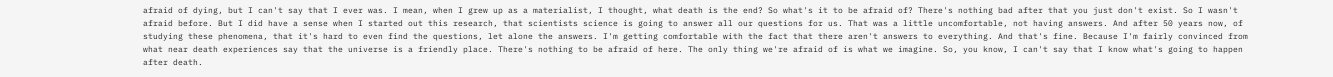afraid of dying, but I can't say that I ever was. I mean, when I grew up as a materialist, I thought, what death is the end? So what's it to be afraid of? There's nothing bad after that you just don't exist. So I wasn't afraid before. But I did have a sense when I started out this research, that scientists science is going to answer all our questions for us. That was a little uncomfortable, not having answers. And after 50 years now, of studying these phenomena, that it's hard to even find the questions, let alone the answers. I'm getting comfortable with the fact that there aren't answers to everything. And that's fine. Because I'm fairly convinced from what near death experiences say that the universe is a friendly place. There's nothing to be afraid of here. The only thing we're afraid of is what we imagine. So, you know, I can't say that I know what's going to happen after death.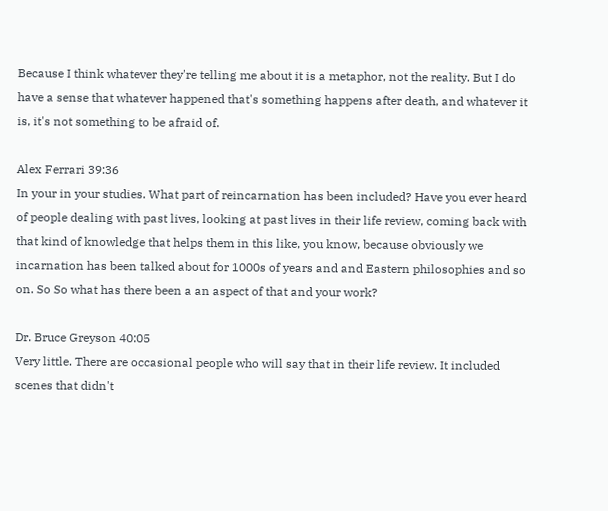Because I think whatever they're telling me about it is a metaphor, not the reality. But I do have a sense that whatever happened that's something happens after death, and whatever it is, it's not something to be afraid of.

Alex Ferrari 39:36
In your in your studies. What part of reincarnation has been included? Have you ever heard of people dealing with past lives, looking at past lives in their life review, coming back with that kind of knowledge that helps them in this like, you know, because obviously we incarnation has been talked about for 1000s of years and and Eastern philosophies and so on. So So what has there been a an aspect of that and your work?

Dr. Bruce Greyson 40:05
Very little. There are occasional people who will say that in their life review. It included scenes that didn't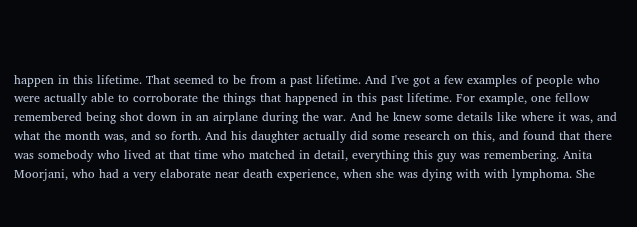happen in this lifetime. That seemed to be from a past lifetime. And I've got a few examples of people who were actually able to corroborate the things that happened in this past lifetime. For example, one fellow remembered being shot down in an airplane during the war. And he knew some details like where it was, and what the month was, and so forth. And his daughter actually did some research on this, and found that there was somebody who lived at that time who matched in detail, everything this guy was remembering. Anita Moorjani, who had a very elaborate near death experience, when she was dying with with lymphoma. She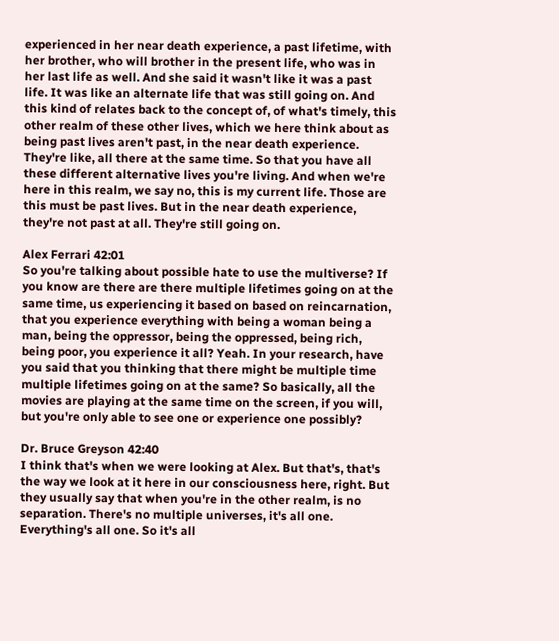experienced in her near death experience, a past lifetime, with her brother, who will brother in the present life, who was in her last life as well. And she said it wasn't like it was a past life. It was like an alternate life that was still going on. And this kind of relates back to the concept of, of what's timely, this other realm of these other lives, which we here think about as being past lives aren't past, in the near death experience. They're like, all there at the same time. So that you have all these different alternative lives you're living. And when we're here in this realm, we say no, this is my current life. Those are this must be past lives. But in the near death experience, they're not past at all. They're still going on.

Alex Ferrari 42:01
So you're talking about possible hate to use the multiverse? If you know are there are there multiple lifetimes going on at the same time, us experiencing it based on based on reincarnation, that you experience everything with being a woman being a man, being the oppressor, being the oppressed, being rich, being poor, you experience it all? Yeah. In your research, have you said that you thinking that there might be multiple time multiple lifetimes going on at the same? So basically, all the movies are playing at the same time on the screen, if you will, but you're only able to see one or experience one possibly?

Dr. Bruce Greyson 42:40
I think that's when we were looking at Alex. But that's, that's the way we look at it here in our consciousness here, right. But they usually say that when you're in the other realm, is no separation. There's no multiple universes, it's all one. Everything's all one. So it's all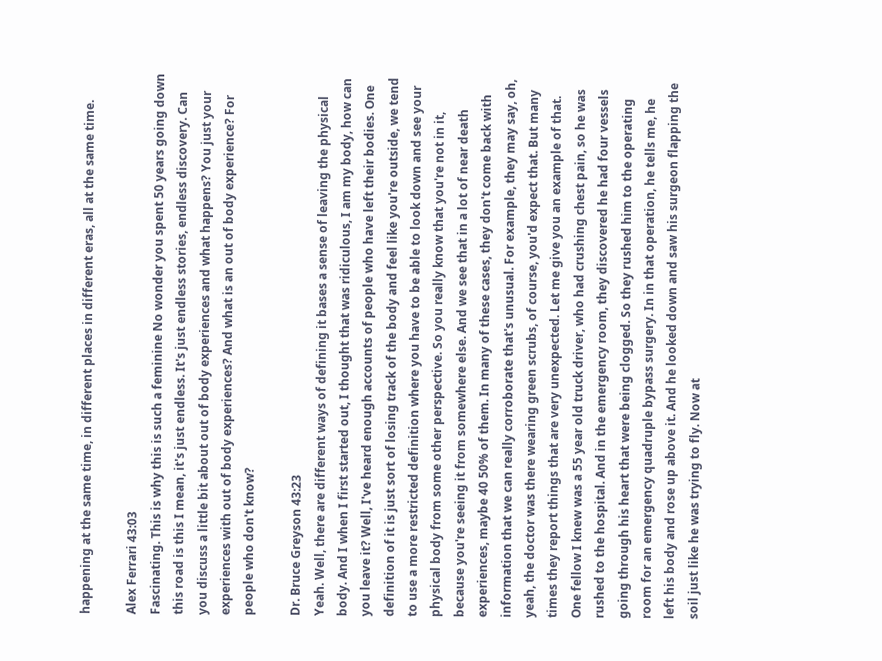happening at the same time, in different places in different eras, all at the same time.

Alex Ferrari 43:03
Fascinating. This is why this is such a feminine No wonder you spent 50 years going down this road is this I mean, it's just endless. It's just endless stories, endless discovery. Can you discuss a little bit about out of body experiences and what happens? You just your experiences with out of body experiences? And what is an out of body experience? For people who don't know?

Dr. Bruce Greyson 43:23
Yeah. Well, there are different ways of defining it bases a sense of leaving the physical body. And I when I first started out, I thought that was ridiculous, I am my body, how can you leave it? Well, I've heard enough accounts of people who have left their bodies. One definition of it is just sort of losing track of the body and feel like you're outside, we tend to use a more restricted definition where you have to be able to look down and see your physical body from some other perspective. So you really know that you're not in it, because you're seeing it from somewhere else. And we see that in a lot of near death experiences, maybe 40 50% of them. In many of these cases, they don't come back with information that we can really corroborate that's unusual. For example, they may say, oh, yeah, the doctor was there wearing green scrubs, of course, you'd expect that. But many times they report things that are very unexpected. Let me give you an example of that. One fellow I knew was a 55 year old truck driver, who had crushing chest pain, so he was rushed to the hospital. And in the emergency room, they discovered he had four vessels going through his heart that were being clogged. So they rushed him to the operating room for an emergency quadruple bypass surgery. In in that operation, he tells me, he left his body and rose up above it. And he looked down and saw his surgeon flapping the soil just like he was trying to fly. Now at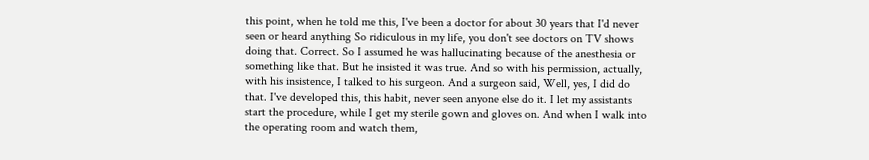this point, when he told me this, I've been a doctor for about 30 years that I'd never seen or heard anything So ridiculous in my life, you don't see doctors on TV shows doing that. Correct. So I assumed he was hallucinating because of the anesthesia or something like that. But he insisted it was true. And so with his permission, actually, with his insistence, I talked to his surgeon. And a surgeon said, Well, yes, I did do that. I've developed this, this habit, never seen anyone else do it. I let my assistants start the procedure, while I get my sterile gown and gloves on. And when I walk into the operating room and watch them,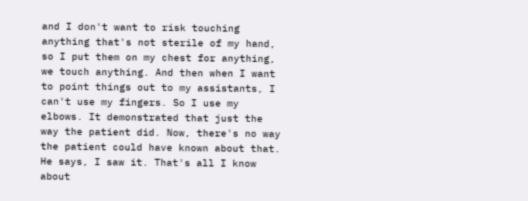and I don't want to risk touching anything that's not sterile of my hand, so I put them on my chest for anything, we touch anything. And then when I want to point things out to my assistants, I can't use my fingers. So I use my elbows. It demonstrated that just the way the patient did. Now, there's no way the patient could have known about that. He says, I saw it. That's all I know about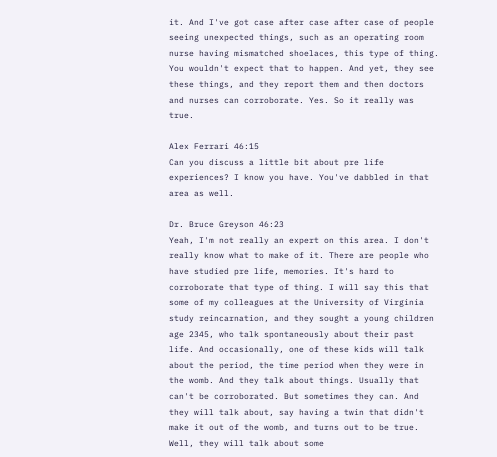it. And I've got case after case after case of people seeing unexpected things, such as an operating room nurse having mismatched shoelaces, this type of thing. You wouldn't expect that to happen. And yet, they see these things, and they report them and then doctors and nurses can corroborate. Yes. So it really was true.

Alex Ferrari 46:15
Can you discuss a little bit about pre life experiences? I know you have. You've dabbled in that area as well.

Dr. Bruce Greyson 46:23
Yeah, I'm not really an expert on this area. I don't really know what to make of it. There are people who have studied pre life, memories. It's hard to corroborate that type of thing. I will say this that some of my colleagues at the University of Virginia study reincarnation, and they sought a young children age 2345, who talk spontaneously about their past life. And occasionally, one of these kids will talk about the period, the time period when they were in the womb. And they talk about things. Usually that can't be corroborated. But sometimes they can. And they will talk about, say having a twin that didn't make it out of the womb, and turns out to be true. Well, they will talk about some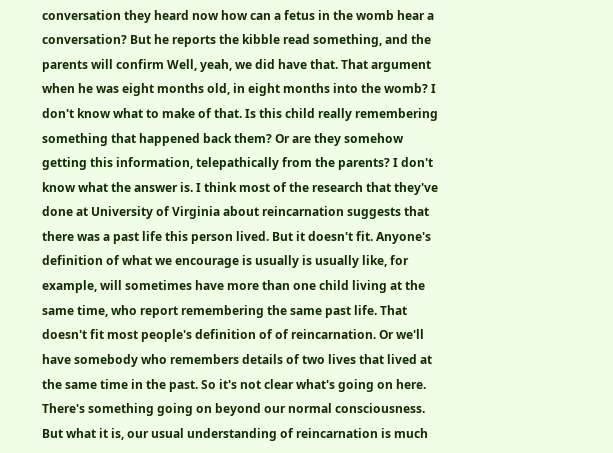conversation they heard now how can a fetus in the womb hear a conversation? But he reports the kibble read something, and the parents will confirm Well, yeah, we did have that. That argument when he was eight months old, in eight months into the womb? I don't know what to make of that. Is this child really remembering something that happened back them? Or are they somehow getting this information, telepathically from the parents? I don't know what the answer is. I think most of the research that they've done at University of Virginia about reincarnation suggests that there was a past life this person lived. But it doesn't fit. Anyone's definition of what we encourage is usually is usually like, for example, will sometimes have more than one child living at the same time, who report remembering the same past life. That doesn't fit most people's definition of of reincarnation. Or we'll have somebody who remembers details of two lives that lived at the same time in the past. So it's not clear what's going on here. There's something going on beyond our normal consciousness. But what it is, our usual understanding of reincarnation is much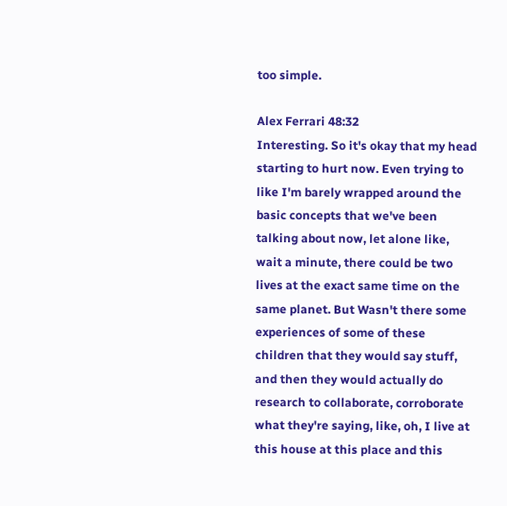too simple.

Alex Ferrari 48:32
Interesting. So it's okay that my head starting to hurt now. Even trying to like I'm barely wrapped around the basic concepts that we've been talking about now, let alone like, wait a minute, there could be two lives at the exact same time on the same planet. But Wasn't there some experiences of some of these children that they would say stuff, and then they would actually do research to collaborate, corroborate what they're saying, like, oh, I live at this house at this place and this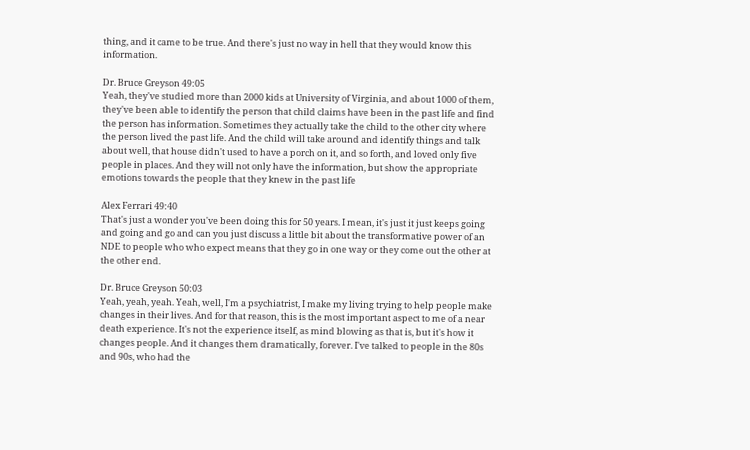thing, and it came to be true. And there's just no way in hell that they would know this information.

Dr. Bruce Greyson 49:05
Yeah, they've studied more than 2000 kids at University of Virginia, and about 1000 of them, they've been able to identify the person that child claims have been in the past life and find the person has information. Sometimes they actually take the child to the other city where the person lived the past life. And the child will take around and identify things and talk about well, that house didn't used to have a porch on it, and so forth, and loved only five people in places. And they will not only have the information, but show the appropriate emotions towards the people that they knew in the past life

Alex Ferrari 49:40
That's just a wonder you've been doing this for 50 years. I mean, it's just it just keeps going and going and go and can you just discuss a little bit about the transformative power of an NDE to people who who expect means that they go in one way or they come out the other at the other end.

Dr. Bruce Greyson 50:03
Yeah, yeah, yeah. Yeah, well, I'm a psychiatrist, I make my living trying to help people make changes in their lives. And for that reason, this is the most important aspect to me of a near death experience. It's not the experience itself, as mind blowing as that is, but it's how it changes people. And it changes them dramatically, forever. I've talked to people in the 80s and 90s, who had the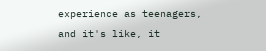experience as teenagers, and it's like, it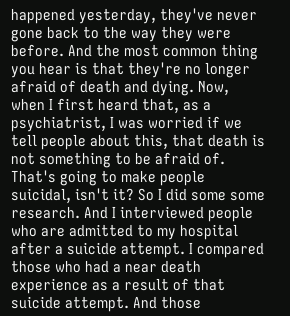happened yesterday, they've never gone back to the way they were before. And the most common thing you hear is that they're no longer afraid of death and dying. Now, when I first heard that, as a psychiatrist, I was worried if we tell people about this, that death is not something to be afraid of. That's going to make people suicidal, isn't it? So I did some some research. And I interviewed people who are admitted to my hospital after a suicide attempt. I compared those who had a near death experience as a result of that suicide attempt. And those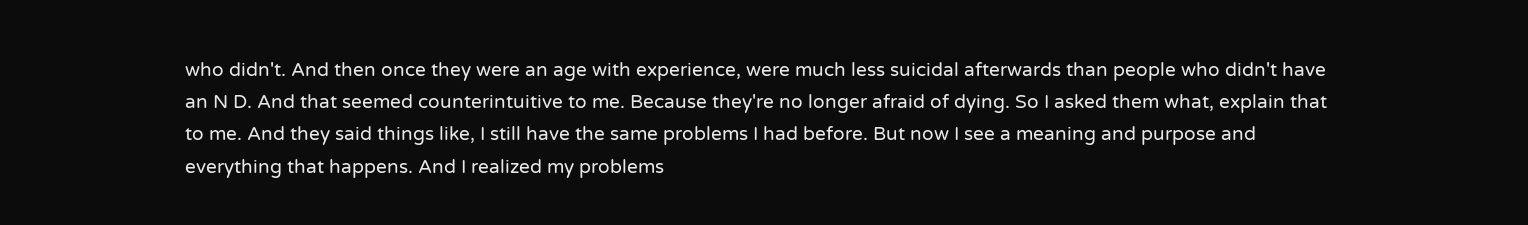who didn't. And then once they were an age with experience, were much less suicidal afterwards than people who didn't have an N D. And that seemed counterintuitive to me. Because they're no longer afraid of dying. So I asked them what, explain that to me. And they said things like, I still have the same problems I had before. But now I see a meaning and purpose and everything that happens. And I realized my problems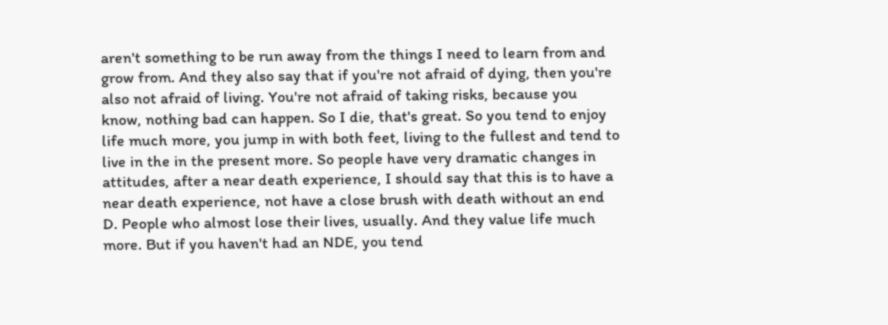aren't something to be run away from the things I need to learn from and grow from. And they also say that if you're not afraid of dying, then you're also not afraid of living. You're not afraid of taking risks, because you know, nothing bad can happen. So I die, that's great. So you tend to enjoy life much more, you jump in with both feet, living to the fullest and tend to live in the in the present more. So people have very dramatic changes in attitudes, after a near death experience, I should say that this is to have a near death experience, not have a close brush with death without an end D. People who almost lose their lives, usually. And they value life much more. But if you haven't had an NDE, you tend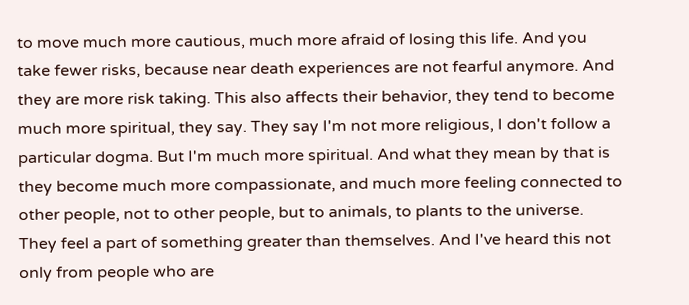to move much more cautious, much more afraid of losing this life. And you take fewer risks, because near death experiences are not fearful anymore. And they are more risk taking. This also affects their behavior, they tend to become much more spiritual, they say. They say I'm not more religious, I don't follow a particular dogma. But I'm much more spiritual. And what they mean by that is they become much more compassionate, and much more feeling connected to other people, not to other people, but to animals, to plants to the universe. They feel a part of something greater than themselves. And I've heard this not only from people who are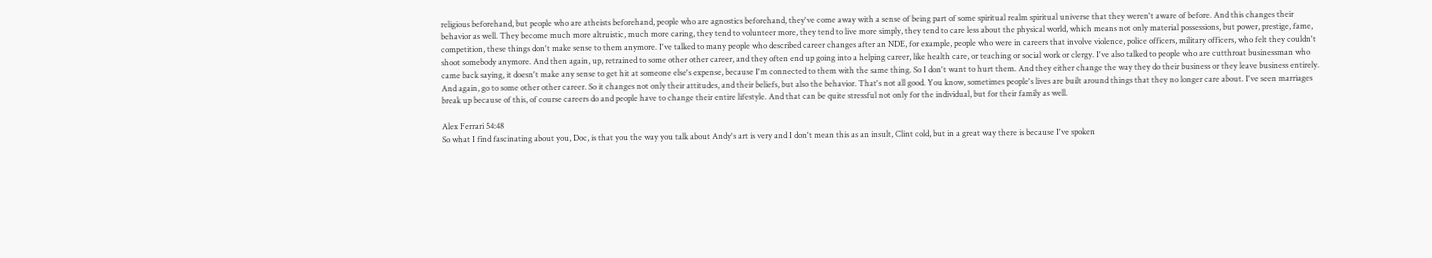religious beforehand, but people who are atheists beforehand, people who are agnostics beforehand, they've come away with a sense of being part of some spiritual realm spiritual universe that they weren't aware of before. And this changes their behavior as well. They become much more altruistic, much more caring, they tend to volunteer more, they tend to live more simply, they tend to care less about the physical world, which means not only material possessions, but power, prestige, fame, competition, these things don't make sense to them anymore. I've talked to many people who described career changes after an NDE, for example, people who were in careers that involve violence, police officers, military officers, who felt they couldn't shoot somebody anymore. And then again, up, retrained to some other other career, and they often end up going into a helping career, like health care, or teaching or social work or clergy. I've also talked to people who are cutthroat businessman who came back saying, it doesn't make any sense to get hit at someone else's expense, because I'm connected to them with the same thing. So I don't want to hurt them. And they either change the way they do their business or they leave business entirely. And again, go to some other other career. So it changes not only their attitudes, and their beliefs, but also the behavior. That's not all good. You know, sometimes people's lives are built around things that they no longer care about. I've seen marriages break up because of this, of course careers do and people have to change their entire lifestyle. And that can be quite stressful not only for the individual, but for their family as well.

Alex Ferrari 54:48
So what I find fascinating about you, Doc, is that you the way you talk about Andy's art is very and I don't mean this as an insult, Clint cold, but in a great way there is because I've spoken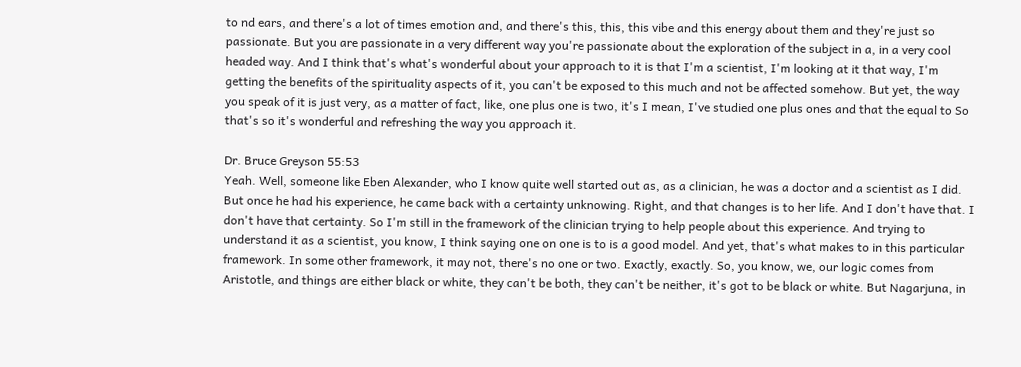to nd ears, and there's a lot of times emotion and, and there's this, this, this vibe and this energy about them and they're just so passionate. But you are passionate in a very different way you're passionate about the exploration of the subject in a, in a very cool headed way. And I think that's what's wonderful about your approach to it is that I'm a scientist, I'm looking at it that way, I'm getting the benefits of the spirituality aspects of it, you can't be exposed to this much and not be affected somehow. But yet, the way you speak of it is just very, as a matter of fact, like, one plus one is two, it's I mean, I've studied one plus ones and that the equal to So that's so it's wonderful and refreshing the way you approach it.

Dr. Bruce Greyson 55:53
Yeah. Well, someone like Eben Alexander, who I know quite well started out as, as a clinician, he was a doctor and a scientist as I did. But once he had his experience, he came back with a certainty unknowing. Right, and that changes is to her life. And I don't have that. I don't have that certainty. So I'm still in the framework of the clinician trying to help people about this experience. And trying to understand it as a scientist, you know, I think saying one on one is to is a good model. And yet, that's what makes to in this particular framework. In some other framework, it may not, there's no one or two. Exactly, exactly. So, you know, we, our logic comes from Aristotle, and things are either black or white, they can't be both, they can't be neither, it's got to be black or white. But Nagarjuna, in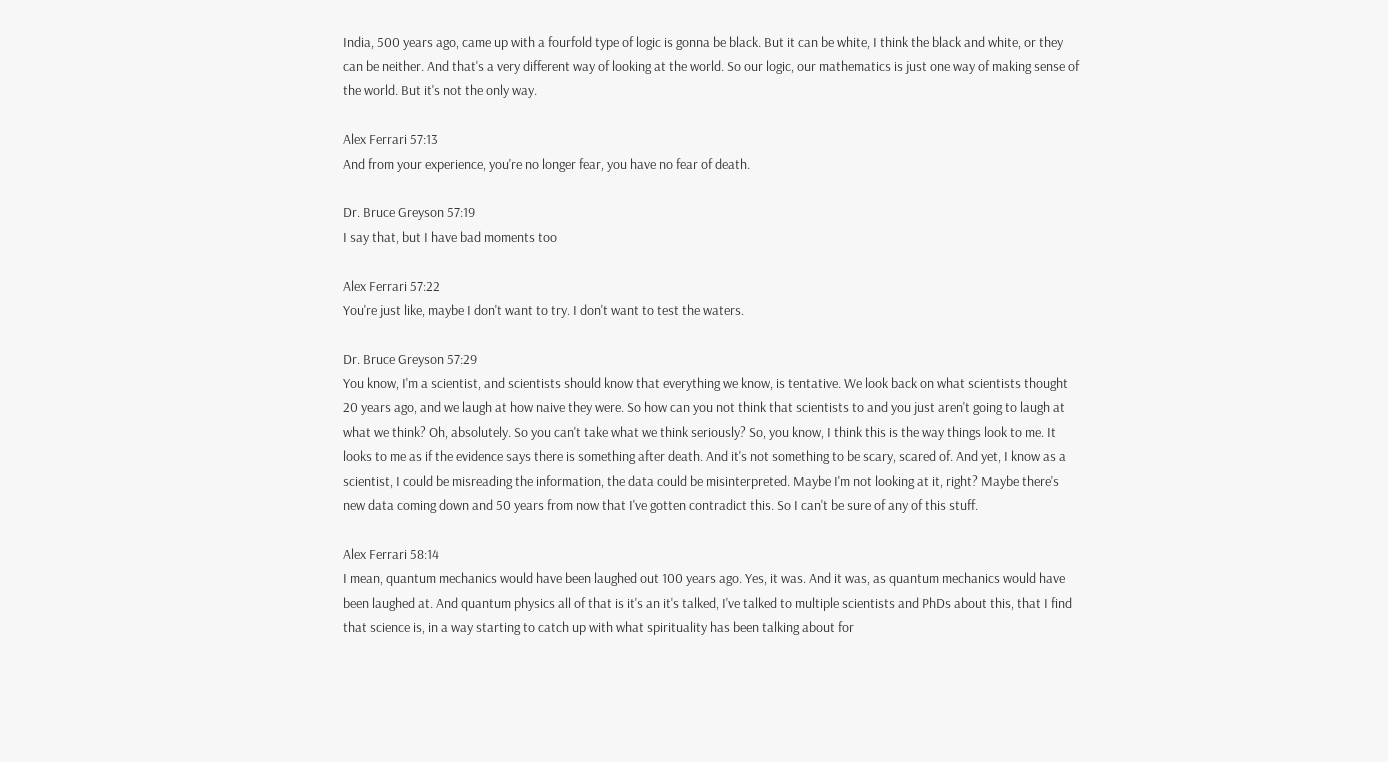India, 500 years ago, came up with a fourfold type of logic is gonna be black. But it can be white, I think the black and white, or they can be neither. And that's a very different way of looking at the world. So our logic, our mathematics is just one way of making sense of the world. But it's not the only way.

Alex Ferrari 57:13
And from your experience, you're no longer fear, you have no fear of death.

Dr. Bruce Greyson 57:19
I say that, but I have bad moments too

Alex Ferrari 57:22
You're just like, maybe I don't want to try. I don't want to test the waters.

Dr. Bruce Greyson 57:29
You know, I'm a scientist, and scientists should know that everything we know, is tentative. We look back on what scientists thought 20 years ago, and we laugh at how naive they were. So how can you not think that scientists to and you just aren't going to laugh at what we think? Oh, absolutely. So you can't take what we think seriously? So, you know, I think this is the way things look to me. It looks to me as if the evidence says there is something after death. And it's not something to be scary, scared of. And yet, I know as a scientist, I could be misreading the information, the data could be misinterpreted. Maybe I'm not looking at it, right? Maybe there's new data coming down and 50 years from now that I've gotten contradict this. So I can't be sure of any of this stuff.

Alex Ferrari 58:14
I mean, quantum mechanics would have been laughed out 100 years ago. Yes, it was. And it was, as quantum mechanics would have been laughed at. And quantum physics all of that is it's an it's talked, I've talked to multiple scientists and PhDs about this, that I find that science is, in a way starting to catch up with what spirituality has been talking about for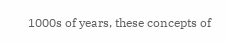1000s of years, these concepts of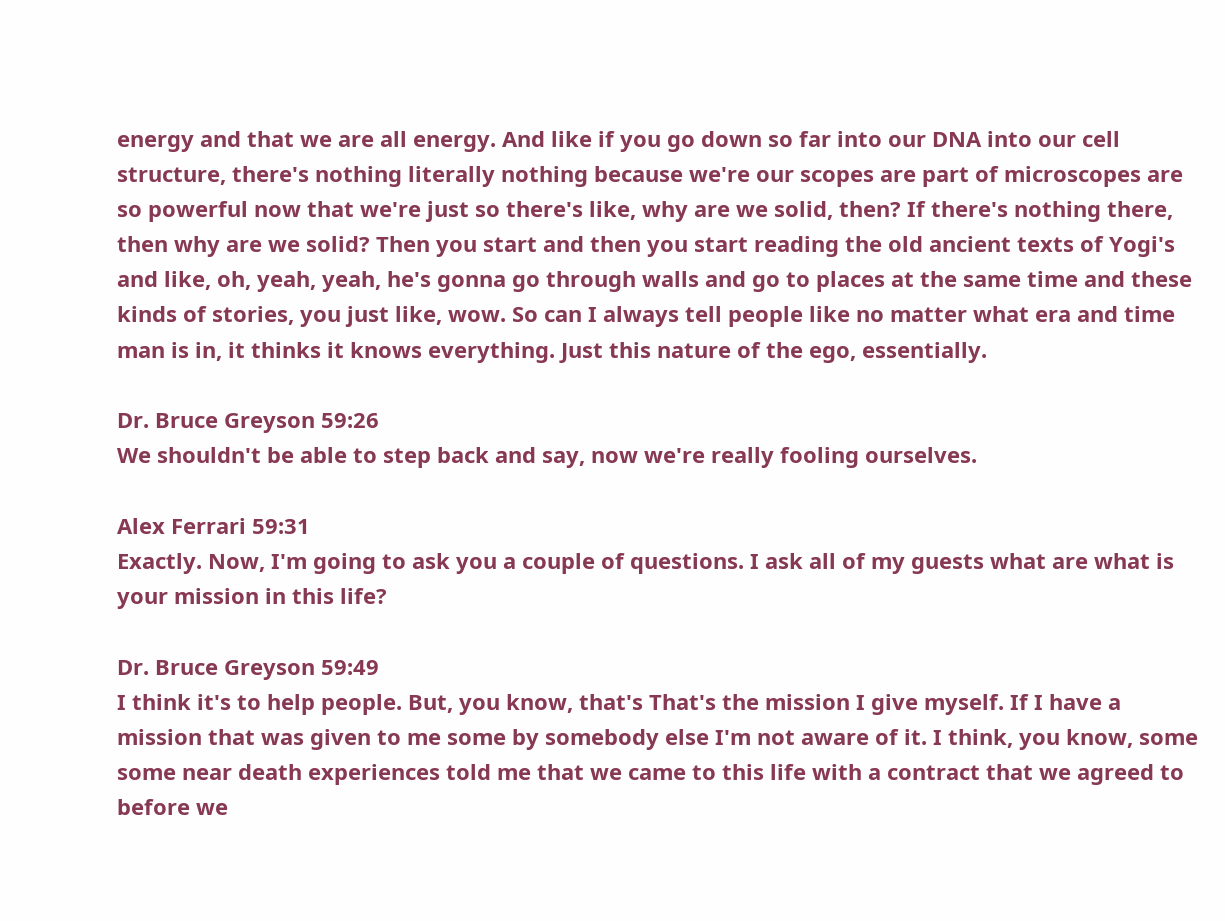energy and that we are all energy. And like if you go down so far into our DNA into our cell structure, there's nothing literally nothing because we're our scopes are part of microscopes are so powerful now that we're just so there's like, why are we solid, then? If there's nothing there, then why are we solid? Then you start and then you start reading the old ancient texts of Yogi's and like, oh, yeah, yeah, he's gonna go through walls and go to places at the same time and these kinds of stories, you just like, wow. So can I always tell people like no matter what era and time man is in, it thinks it knows everything. Just this nature of the ego, essentially.

Dr. Bruce Greyson 59:26
We shouldn't be able to step back and say, now we're really fooling ourselves.

Alex Ferrari 59:31
Exactly. Now, I'm going to ask you a couple of questions. I ask all of my guests what are what is your mission in this life?

Dr. Bruce Greyson 59:49
I think it's to help people. But, you know, that's That's the mission I give myself. If I have a mission that was given to me some by somebody else I'm not aware of it. I think, you know, some some near death experiences told me that we came to this life with a contract that we agreed to before we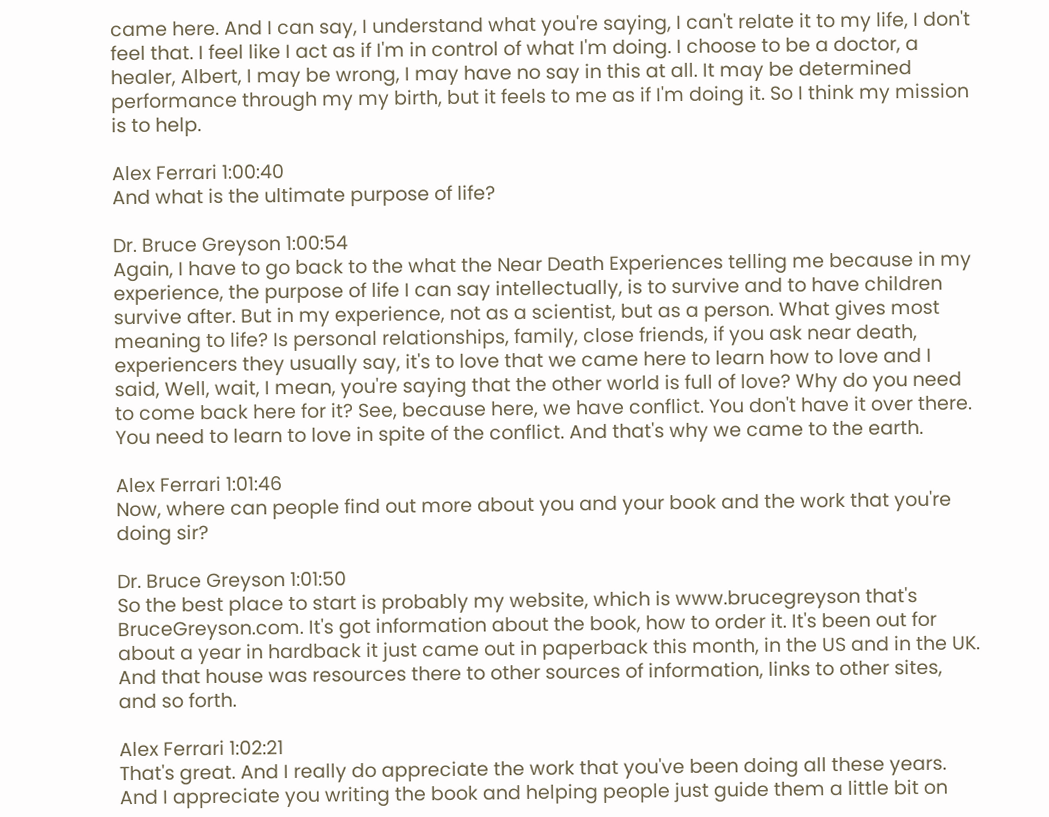came here. And I can say, I understand what you're saying, I can't relate it to my life, I don't feel that. I feel like I act as if I'm in control of what I'm doing. I choose to be a doctor, a healer, Albert, I may be wrong, I may have no say in this at all. It may be determined performance through my my birth, but it feels to me as if I'm doing it. So I think my mission is to help.

Alex Ferrari 1:00:40
And what is the ultimate purpose of life?

Dr. Bruce Greyson 1:00:54
Again, I have to go back to the what the Near Death Experiences telling me because in my experience, the purpose of life I can say intellectually, is to survive and to have children survive after. But in my experience, not as a scientist, but as a person. What gives most meaning to life? Is personal relationships, family, close friends, if you ask near death, experiencers they usually say, it's to love that we came here to learn how to love and I said, Well, wait, I mean, you're saying that the other world is full of love? Why do you need to come back here for it? See, because here, we have conflict. You don't have it over there. You need to learn to love in spite of the conflict. And that's why we came to the earth.

Alex Ferrari 1:01:46
Now, where can people find out more about you and your book and the work that you're doing sir?

Dr. Bruce Greyson 1:01:50
So the best place to start is probably my website, which is www.brucegreyson that's BruceGreyson.com. It's got information about the book, how to order it. It's been out for about a year in hardback it just came out in paperback this month, in the US and in the UK. And that house was resources there to other sources of information, links to other sites, and so forth.

Alex Ferrari 1:02:21
That's great. And I really do appreciate the work that you've been doing all these years. And I appreciate you writing the book and helping people just guide them a little bit on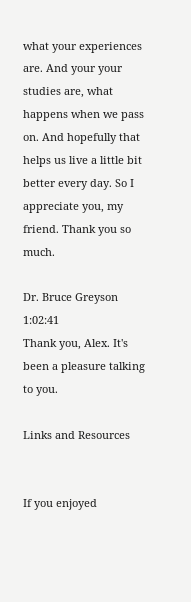what your experiences are. And your your studies are, what happens when we pass on. And hopefully that helps us live a little bit better every day. So I appreciate you, my friend. Thank you so much.

Dr. Bruce Greyson 1:02:41
Thank you, Alex. It's been a pleasure talking to you.

Links and Resources


If you enjoyed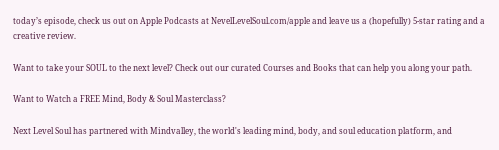today’s episode, check us out on Apple Podcasts at NevelLevelSoul.com/apple and leave us a (hopefully) 5-star rating and a creative review.

Want to take your SOUL to the next level? Check out our curated Courses and Books that can help you along your path.

Want to Watch a FREE Mind, Body & Soul Masterclass?

Next Level Soul has partnered with Mindvalley, the world's leading mind, body, and soul education platform, and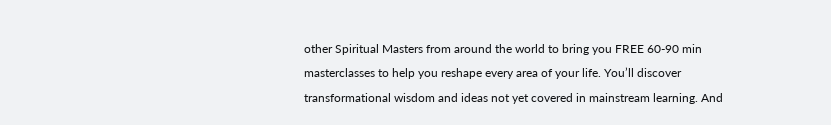other Spiritual Masters from around the world to bring you FREE 60-90 min masterclasses to help you reshape every area of your life. You’ll discover transformational wisdom and ideas not yet covered in mainstream learning. And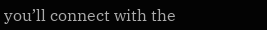you’ll connect with the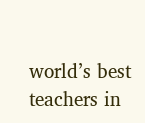world’s best teachers in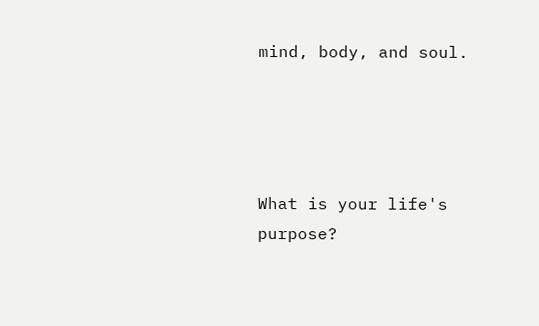mind, body, and soul.




What is your life's purpose?